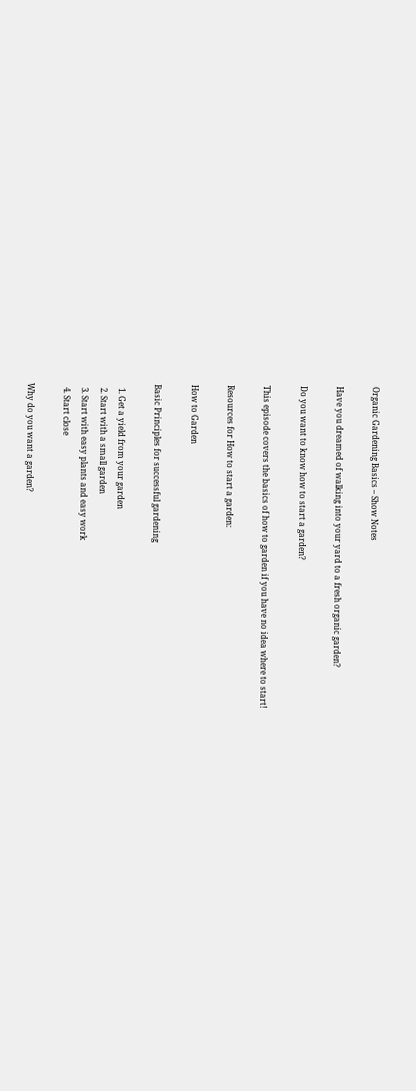Organic Gardening Basics – Show Notes

Have you dreamed of walking into your yard to a fresh organic garden?

Do you want to know how to start a garden?

This episode covers the basics of how to garden if you have no idea where to start!

Resources for How to start a garden:

How to Garden

Basic Principles for successful gardening

  1. Get a yield from your garden
  2. Start with a small garden
  3. Start with easy plants and easy work
  4. Start close

Why do you want a garden?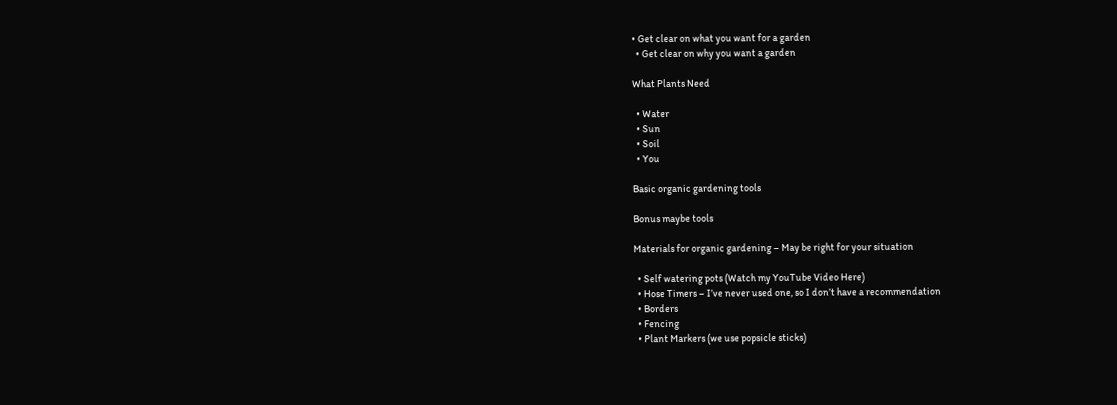• Get clear on what you want for a garden
  • Get clear on why you want a garden

What Plants Need

  • Water
  • Sun
  • Soil
  • You

Basic organic gardening tools

Bonus maybe tools

Materials for organic gardening – May be right for your situation

  • Self watering pots (Watch my YouTube Video Here)
  • Hose Timers – I’ve never used one, so I don’t have a recommendation
  • Borders
  • Fencing
  • Plant Markers (we use popsicle sticks)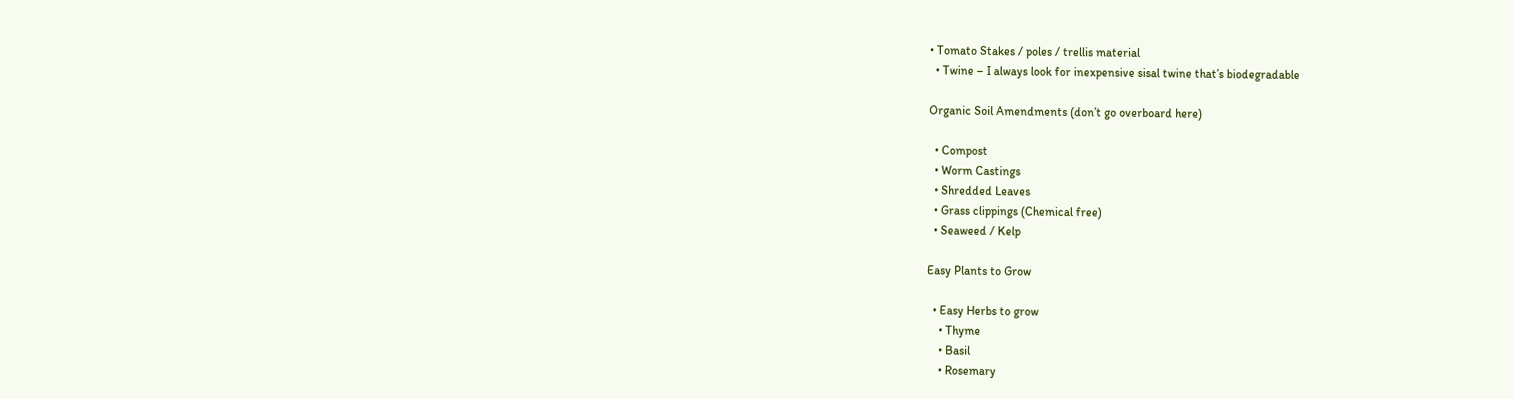• Tomato Stakes / poles / trellis material
  • Twine – I always look for inexpensive sisal twine that’s biodegradable

Organic Soil Amendments (don’t go overboard here)

  • Compost
  • Worm Castings
  • Shredded Leaves
  • Grass clippings (Chemical free)
  • Seaweed / Kelp

Easy Plants to Grow

  • Easy Herbs to grow
    • Thyme
    • Basil
    • Rosemary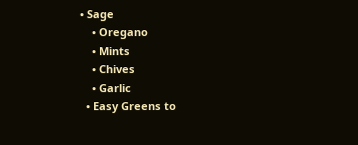• Sage
    • Oregano
    • Mints
    • Chives
    • Garlic
  • Easy Greens to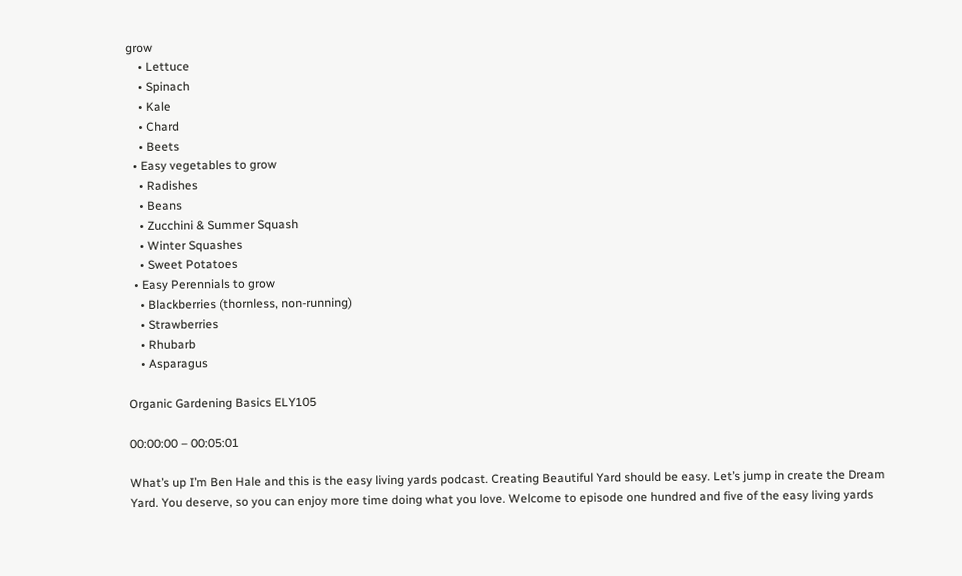grow
    • Lettuce
    • Spinach
    • Kale
    • Chard
    • Beets
  • Easy vegetables to grow
    • Radishes
    • Beans
    • Zucchini & Summer Squash
    • Winter Squashes
    • Sweet Potatoes
  • Easy Perennials to grow
    • Blackberries (thornless, non-running)
    • Strawberries
    • Rhubarb
    • Asparagus

Organic Gardening Basics ELY105

00:00:00 – 00:05:01

What’s up I’m Ben Hale and this is the easy living yards podcast. Creating Beautiful Yard should be easy. Let’s jump in create the Dream Yard. You deserve, so you can enjoy more time doing what you love. Welcome to episode one hundred and five of the easy living yards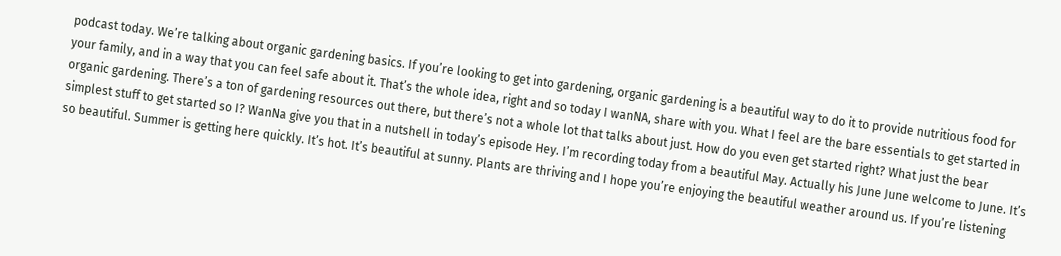podcast today. We’re talking about organic gardening basics. If you’re looking to get into gardening, organic gardening is a beautiful way to do it to provide nutritious food for your family, and in a way that you can feel safe about it. That’s the whole idea, right and so today I wanNA, share with you. What I feel are the bare essentials to get started in organic gardening. There’s a ton of gardening resources out there, but there’s not a whole lot that talks about just. How do you even get started right? What just the bear simplest stuff to get started so I? WanNa give you that in a nutshell in today’s episode Hey. I’m recording today from a beautiful May. Actually his June June welcome to June. It’s so beautiful. Summer is getting here quickly. It’s hot. It’s beautiful at sunny. Plants are thriving and I hope you’re enjoying the beautiful weather around us. If you’re listening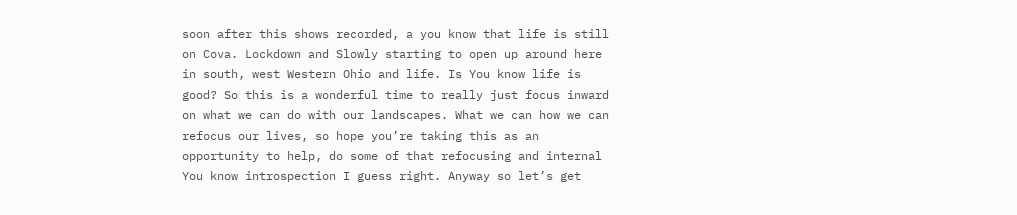soon after this shows recorded, a you know that life is still on Cova. Lockdown and Slowly starting to open up around here in south, west Western Ohio and life. Is You know life is good? So this is a wonderful time to really just focus inward on what we can do with our landscapes. What we can how we can refocus our lives, so hope you’re taking this as an opportunity to help, do some of that refocusing and internal You know introspection I guess right. Anyway so let’s get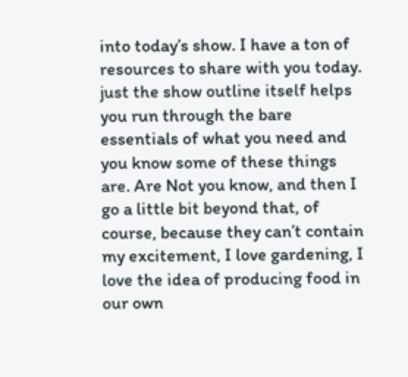into today’s show. I have a ton of resources to share with you today. just the show outline itself helps you run through the bare essentials of what you need and you know some of these things are. Are Not you know, and then I go a little bit beyond that, of course, because they can’t contain my excitement, I love gardening, I love the idea of producing food in our own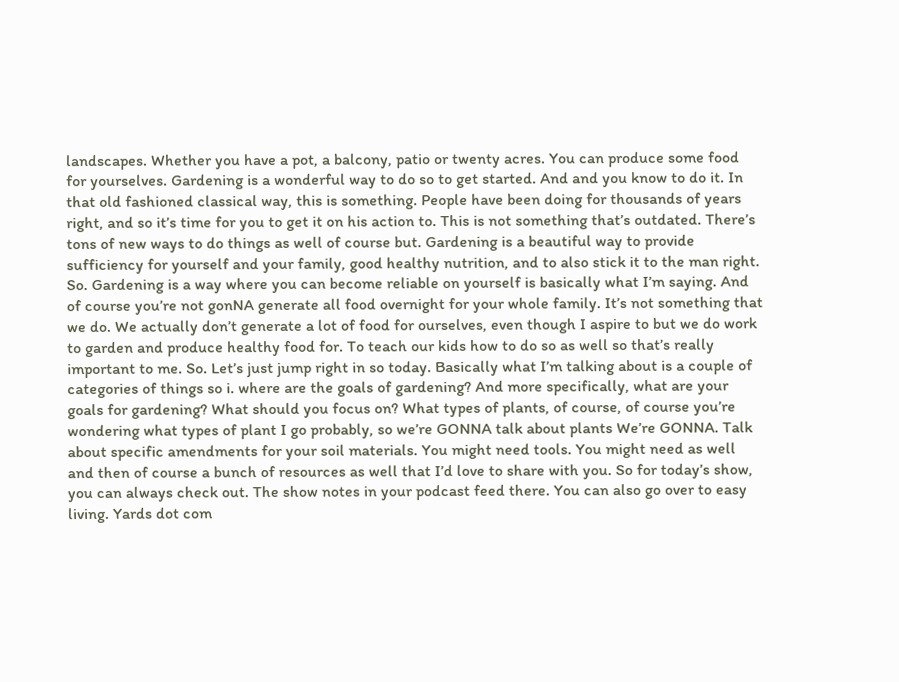landscapes. Whether you have a pot, a balcony, patio or twenty acres. You can produce some food for yourselves. Gardening is a wonderful way to do so to get started. And and you know to do it. In that old fashioned classical way, this is something. People have been doing for thousands of years right, and so it’s time for you to get it on his action to. This is not something that’s outdated. There’s tons of new ways to do things as well of course but. Gardening is a beautiful way to provide sufficiency for yourself and your family, good healthy nutrition, and to also stick it to the man right. So. Gardening is a way where you can become reliable on yourself is basically what I’m saying. And of course you’re not gonNA generate all food overnight for your whole family. It’s not something that we do. We actually don’t generate a lot of food for ourselves, even though I aspire to but we do work to garden and produce healthy food for. To teach our kids how to do so as well so that’s really important to me. So. Let’s just jump right in so today. Basically what I’m talking about is a couple of categories of things so i. where are the goals of gardening? And more specifically, what are your goals for gardening? What should you focus on? What types of plants, of course, of course you’re wondering what types of plant I go probably, so we’re GONNA talk about plants We’re GONNA. Talk about specific amendments for your soil materials. You might need tools. You might need as well and then of course a bunch of resources as well that I’d love to share with you. So for today’s show, you can always check out. The show notes in your podcast feed there. You can also go over to easy living. Yards dot com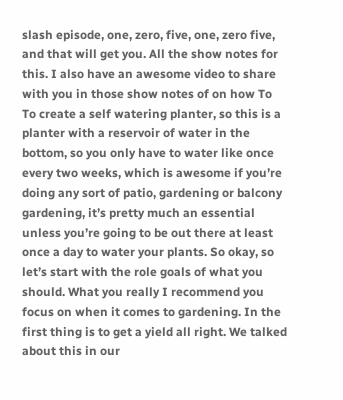slash episode, one, zero, five, one, zero five, and that will get you. All the show notes for this. I also have an awesome video to share with you in those show notes of on how To To create a self watering planter, so this is a planter with a reservoir of water in the bottom, so you only have to water like once every two weeks, which is awesome if you’re doing any sort of patio, gardening or balcony gardening, it’s pretty much an essential unless you’re going to be out there at least once a day to water your plants. So okay, so let’s start with the role goals of what you should. What you really I recommend you focus on when it comes to gardening. In the first thing is to get a yield all right. We talked about this in our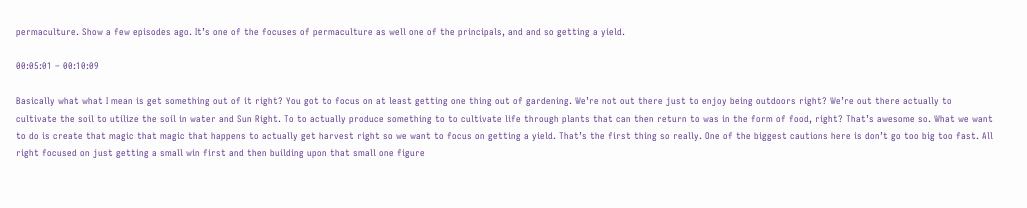permaculture. Show a few episodes ago. It’s one of the focuses of permaculture as well one of the principals, and and so getting a yield.

00:05:01 – 00:10:09

Basically what what I mean is get something out of it right? You got to focus on at least getting one thing out of gardening. We’re not out there just to enjoy being outdoors right? We’re out there actually to cultivate the soil to utilize the soil in water and Sun Right. To to actually produce something to to cultivate life through plants that can then return to was in the form of food, right? That’s awesome so. What we want to do is create that magic that magic that happens to actually get harvest right so we want to focus on getting a yield. That’s the first thing so really. One of the biggest cautions here is don’t go too big too fast. All right focused on just getting a small win first and then building upon that small one figure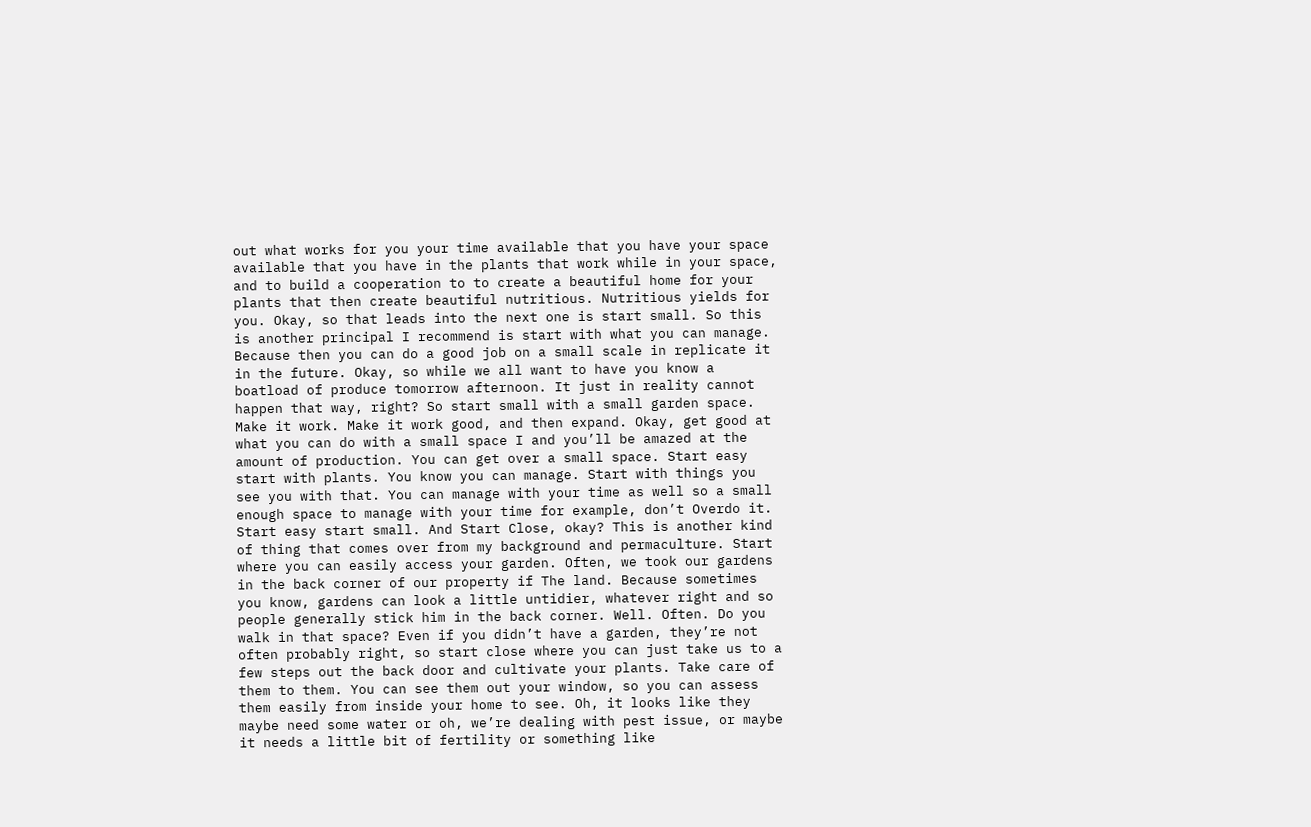out what works for you your time available that you have your space available that you have in the plants that work while in your space, and to build a cooperation to to create a beautiful home for your plants that then create beautiful nutritious. Nutritious yields for you. Okay, so that leads into the next one is start small. So this is another principal I recommend is start with what you can manage. Because then you can do a good job on a small scale in replicate it in the future. Okay, so while we all want to have you know a boatload of produce tomorrow afternoon. It just in reality cannot happen that way, right? So start small with a small garden space. Make it work. Make it work good, and then expand. Okay, get good at what you can do with a small space I and you’ll be amazed at the amount of production. You can get over a small space. Start easy start with plants. You know you can manage. Start with things you see you with that. You can manage with your time as well so a small enough space to manage with your time for example, don’t Overdo it. Start easy start small. And Start Close, okay? This is another kind of thing that comes over from my background and permaculture. Start where you can easily access your garden. Often, we took our gardens in the back corner of our property if The land. Because sometimes you know, gardens can look a little untidier, whatever right and so people generally stick him in the back corner. Well. Often. Do you walk in that space? Even if you didn’t have a garden, they’re not often probably right, so start close where you can just take us to a few steps out the back door and cultivate your plants. Take care of them to them. You can see them out your window, so you can assess them easily from inside your home to see. Oh, it looks like they maybe need some water or oh, we’re dealing with pest issue, or maybe it needs a little bit of fertility or something like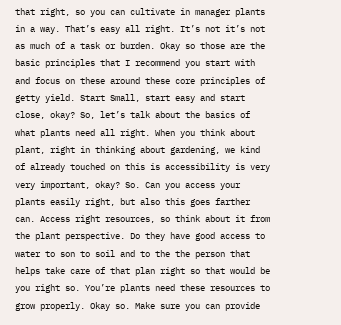that right, so you can cultivate in manager plants in a way. That’s easy all right. It’s not it’s not as much of a task or burden. Okay so those are the basic principles that I recommend you start with and focus on these around these core principles of getty yield. Start Small, start easy and start close, okay? So, let’s talk about the basics of what plants need all right. When you think about plant, right in thinking about gardening, we kind of already touched on this is accessibility is very very important, okay? So. Can you access your plants easily right, but also this goes farther can. Access right resources, so think about it from the plant perspective. Do they have good access to water to son to soil and to the the person that helps take care of that plan right so that would be you right so. You’re plants need these resources to grow properly. Okay so. Make sure you can provide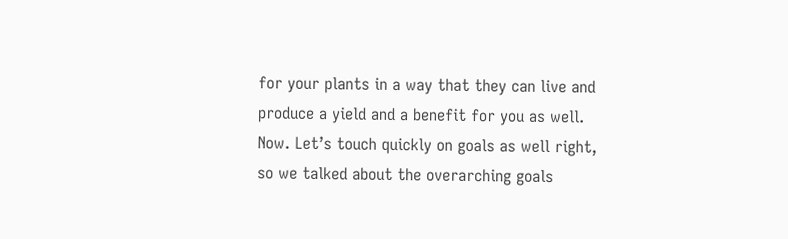for your plants in a way that they can live and produce a yield and a benefit for you as well. Now. Let’s touch quickly on goals as well right, so we talked about the overarching goals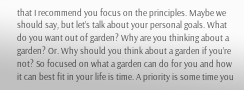that I recommend you focus on the principles. Maybe we should say, but let’s talk about your personal goals. What do you want out of garden? Why are you thinking about a garden? Or. Why should you think about a garden if you’re not? So focused on what a garden can do for you and how it can best fit in your life is time. A priority is some time you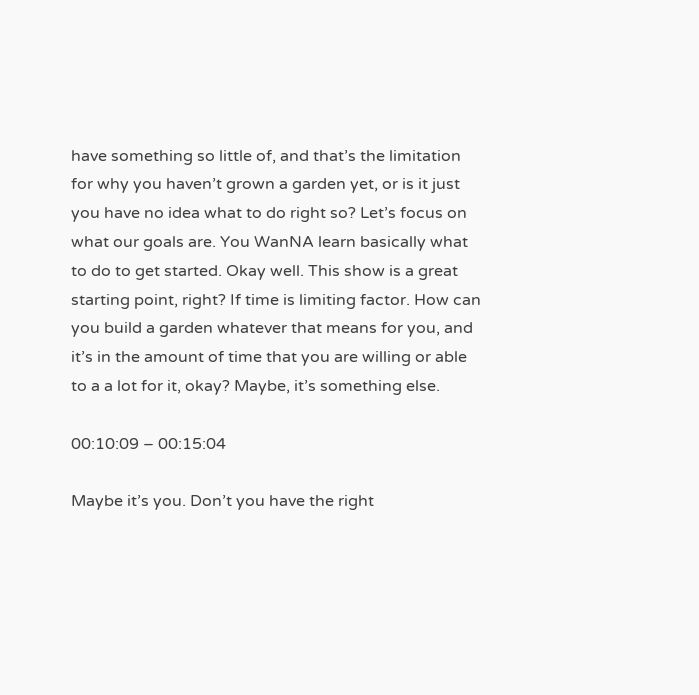have something so little of, and that’s the limitation for why you haven’t grown a garden yet, or is it just you have no idea what to do right so? Let’s focus on what our goals are. You WanNA learn basically what to do to get started. Okay well. This show is a great starting point, right? If time is limiting factor. How can you build a garden whatever that means for you, and it’s in the amount of time that you are willing or able to a a lot for it, okay? Maybe, it’s something else.

00:10:09 – 00:15:04

Maybe it’s you. Don’t you have the right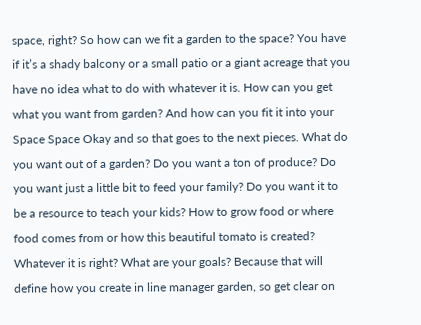space, right? So how can we fit a garden to the space? You have if it’s a shady balcony or a small patio or a giant acreage that you have no idea what to do with whatever it is. How can you get what you want from garden? And how can you fit it into your Space Space Okay and so that goes to the next pieces. What do you want out of a garden? Do you want a ton of produce? Do you want just a little bit to feed your family? Do you want it to be a resource to teach your kids? How to grow food or where food comes from or how this beautiful tomato is created? Whatever it is right? What are your goals? Because that will define how you create in line manager garden, so get clear on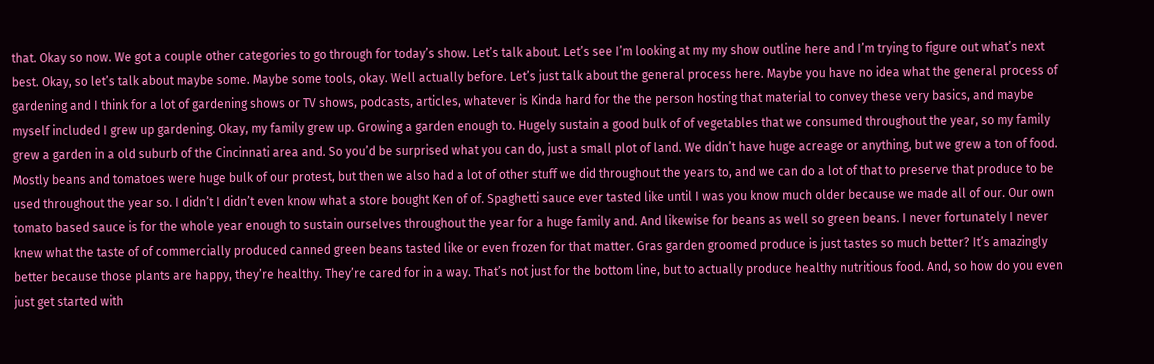that. Okay so now. We got a couple other categories to go through for today’s show. Let’s talk about. Let’s see I’m looking at my my show outline here and I’m trying to figure out what’s next best. Okay, so let’s talk about maybe some. Maybe some tools, okay. Well actually before. Let’s just talk about the general process here. Maybe you have no idea what the general process of gardening and I think for a lot of gardening shows or TV shows, podcasts, articles, whatever is Kinda hard for the the person hosting that material to convey these very basics, and maybe myself included I grew up gardening. Okay, my family grew up. Growing a garden enough to. Hugely sustain a good bulk of of vegetables that we consumed throughout the year, so my family grew a garden in a old suburb of the Cincinnati area and. So you’d be surprised what you can do, just a small plot of land. We didn’t have huge acreage or anything, but we grew a ton of food. Mostly beans and tomatoes were huge bulk of our protest, but then we also had a lot of other stuff we did throughout the years to, and we can do a lot of that to preserve that produce to be used throughout the year so. I didn’t I didn’t even know what a store bought Ken of of. Spaghetti sauce ever tasted like until I was you know much older because we made all of our. Our own tomato based sauce is for the whole year enough to sustain ourselves throughout the year for a huge family and. And likewise for beans as well so green beans. I never fortunately I never knew what the taste of of commercially produced canned green beans tasted like or even frozen for that matter. Gras garden groomed produce is just tastes so much better? It’s amazingly better because those plants are happy, they’re healthy. They’re cared for in a way. That’s not just for the bottom line, but to actually produce healthy nutritious food. And, so how do you even just get started with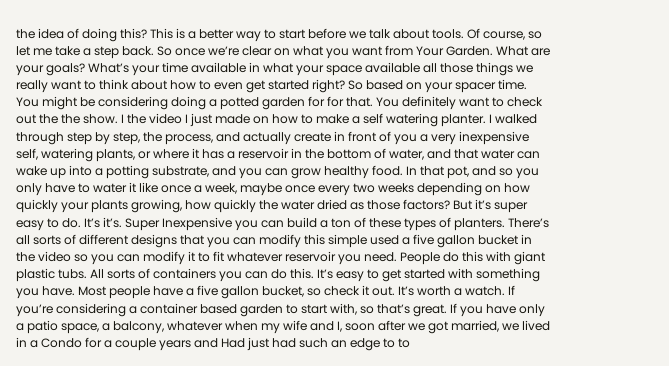the idea of doing this? This is a better way to start before we talk about tools. Of course, so let me take a step back. So once we’re clear on what you want from Your Garden. What are your goals? What’s your time available in what your space available all those things we really want to think about how to even get started right? So based on your spacer time. You might be considering doing a potted garden for for that. You definitely want to check out the the show. I the video I just made on how to make a self watering planter. I walked through step by step, the process, and actually create in front of you a very inexpensive self, watering plants, or where it has a reservoir in the bottom of water, and that water can wake up into a potting substrate, and you can grow healthy food. In that pot, and so you only have to water it like once a week, maybe once every two weeks depending on how quickly your plants growing, how quickly the water dried as those factors? But it’s super easy to do. It’s it’s. Super Inexpensive you can build a ton of these types of planters. There’s all sorts of different designs that you can modify this simple used a five gallon bucket in the video so you can modify it to fit whatever reservoir you need. People do this with giant plastic tubs. All sorts of containers you can do this. It’s easy to get started with something you have. Most people have a five gallon bucket, so check it out. It’s worth a watch. If you’re considering a container based garden to start with, so that’s great. If you have only a patio space, a balcony, whatever when my wife and I, soon after we got married, we lived in a Condo for a couple years and Had just had such an edge to to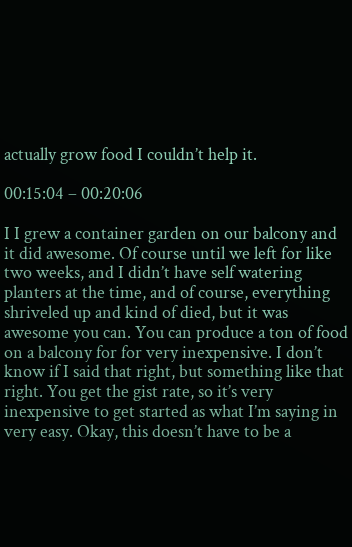actually grow food I couldn’t help it.

00:15:04 – 00:20:06

I I grew a container garden on our balcony and it did awesome. Of course until we left for like two weeks, and I didn’t have self watering planters at the time, and of course, everything shriveled up and kind of died, but it was awesome you can. You can produce a ton of food on a balcony for for very inexpensive. I don’t know if I said that right, but something like that right. You get the gist rate, so it’s very inexpensive to get started as what I’m saying in very easy. Okay, this doesn’t have to be a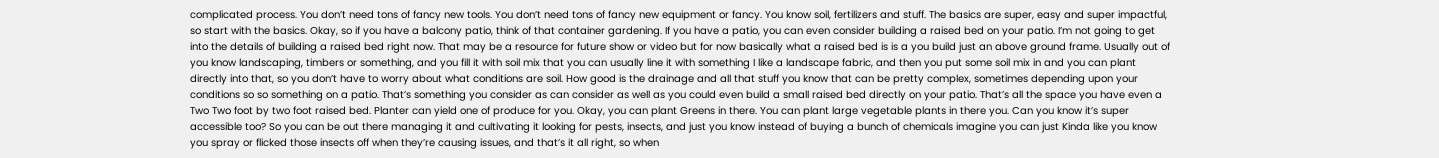complicated process. You don’t need tons of fancy new tools. You don’t need tons of fancy new equipment or fancy. You know soil, fertilizers and stuff. The basics are super, easy and super impactful, so start with the basics. Okay, so if you have a balcony patio, think of that container gardening. If you have a patio, you can even consider building a raised bed on your patio. I’m not going to get into the details of building a raised bed right now. That may be a resource for future show or video but for now basically what a raised bed is is a you build just an above ground frame. Usually out of you know landscaping, timbers or something, and you fill it with soil mix that you can usually line it with something I like a landscape fabric, and then you put some soil mix in and you can plant directly into that, so you don’t have to worry about what conditions are soil. How good is the drainage and all that stuff you know that can be pretty complex, sometimes depending upon your conditions so so something on a patio. That’s something you consider as can consider as well as you could even build a small raised bed directly on your patio. That’s all the space you have even a Two Two foot by two foot raised bed. Planter can yield one of produce for you. Okay, you can plant Greens in there. You can plant large vegetable plants in there you. Can you know it’s super accessible too? So you can be out there managing it and cultivating it looking for pests, insects, and just you know instead of buying a bunch of chemicals imagine you can just Kinda like you know you spray or flicked those insects off when they’re causing issues, and that’s it all right, so when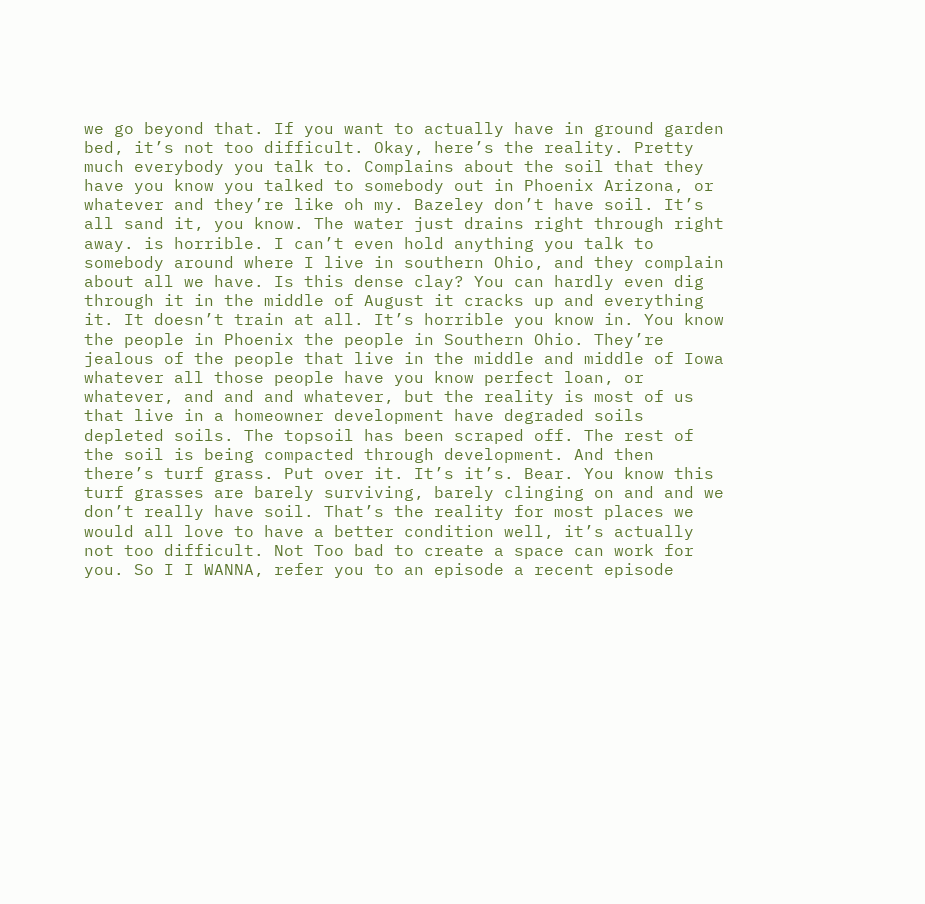we go beyond that. If you want to actually have in ground garden bed, it’s not too difficult. Okay, here’s the reality. Pretty much everybody you talk to. Complains about the soil that they have you know you talked to somebody out in Phoenix Arizona, or whatever and they’re like oh my. Bazeley don’t have soil. It’s all sand it, you know. The water just drains right through right away. is horrible. I can’t even hold anything you talk to somebody around where I live in southern Ohio, and they complain about all we have. Is this dense clay? You can hardly even dig through it in the middle of August it cracks up and everything it. It doesn’t train at all. It’s horrible you know in. You know the people in Phoenix the people in Southern Ohio. They’re jealous of the people that live in the middle and middle of Iowa whatever all those people have you know perfect loan, or whatever, and and and whatever, but the reality is most of us that live in a homeowner development have degraded soils depleted soils. The topsoil has been scraped off. The rest of the soil is being compacted through development. And then there’s turf grass. Put over it. It’s it’s. Bear. You know this turf grasses are barely surviving, barely clinging on and and we don’t really have soil. That’s the reality for most places we would all love to have a better condition well, it’s actually not too difficult. Not Too bad to create a space can work for you. So I I WANNA, refer you to an episode a recent episode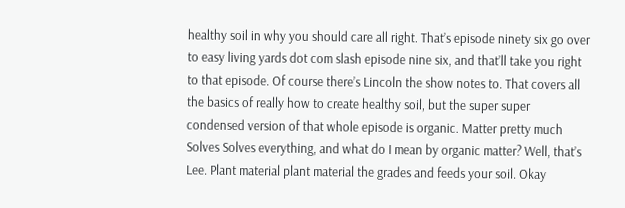healthy soil in why you should care all right. That’s episode ninety six go over to easy living yards dot com slash episode nine six, and that’ll take you right to that episode. Of course there’s Lincoln the show notes to. That covers all the basics of really how to create healthy soil, but the super super condensed version of that whole episode is organic. Matter pretty much Solves Solves everything, and what do I mean by organic matter? Well, that’s Lee. Plant material plant material the grades and feeds your soil. Okay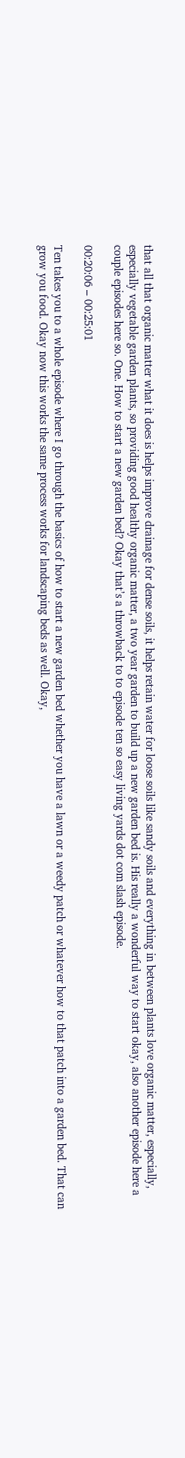that all that organic matter what it does is helps improve drainage for dense soils, it helps retain water for loose soils like sandy soils and everything in between plants love organic matter, especially, especially vegetable garden plants, so providing good healthy organic matter, a two year garden to build up a new garden bed is. His really a wonderful way to start okay, also another episode here a couple episodes here so. One. How to start a new garden bed? Okay that’s a throwback to to episode ten so easy living yards dot com slash episode.

00:20:06 – 00:25:01

Ten takes you to a whole episode where I go through the basics of how to start a new garden bed whether you have a lawn or a weedy patch or whatever how to that patch into a garden bed. That can grow you food. Okay now this works the same process works for landscaping beds as well. Okay,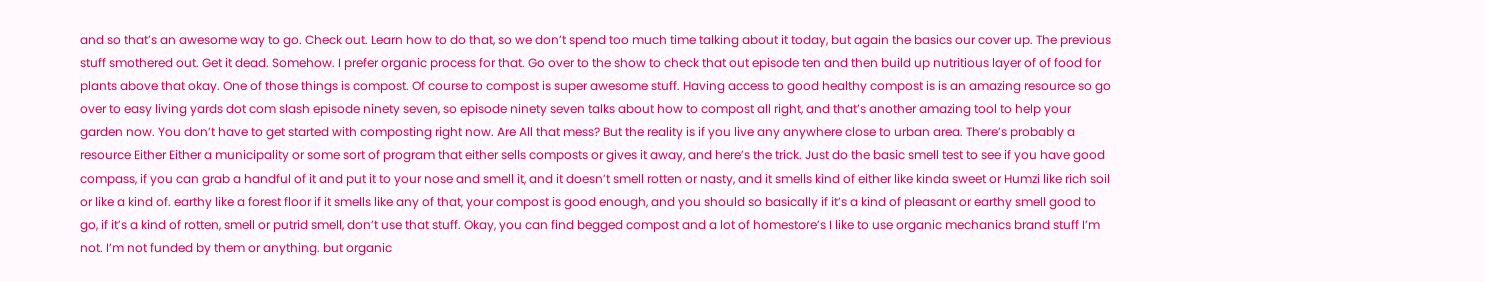and so that’s an awesome way to go. Check out. Learn how to do that, so we don’t spend too much time talking about it today, but again the basics our cover up. The previous stuff smothered out. Get it dead. Somehow. I prefer organic process for that. Go over to the show to check that out episode ten and then build up nutritious layer of of food for plants above that okay. One of those things is compost. Of course to compost is super awesome stuff. Having access to good healthy compost is is an amazing resource so go over to easy living yards dot com slash episode ninety seven, so episode ninety seven talks about how to compost all right, and that’s another amazing tool to help your garden now. You don’t have to get started with composting right now. Are All that mess? But the reality is if you live any anywhere close to urban area. There’s probably a resource Either Either a municipality or some sort of program that either sells composts or gives it away, and here’s the trick. Just do the basic smell test to see if you have good compass, if you can grab a handful of it and put it to your nose and smell it, and it doesn’t smell rotten or nasty, and it smells kind of either like kinda sweet or Humzi like rich soil or like a kind of. earthy like a forest floor if it smells like any of that, your compost is good enough, and you should so basically if it’s a kind of pleasant or earthy smell good to go, if it’s a kind of rotten, smell or putrid smell, don’t use that stuff. Okay, you can find begged compost and a lot of homestore’s I like to use organic mechanics brand stuff I’m not. I’m not funded by them or anything. but organic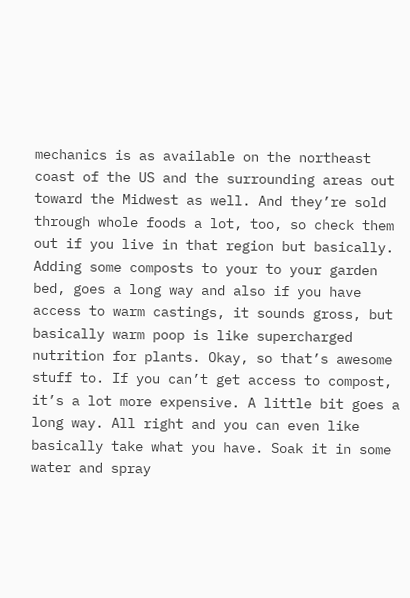mechanics is as available on the northeast coast of the US and the surrounding areas out toward the Midwest as well. And they’re sold through whole foods a lot, too, so check them out if you live in that region but basically. Adding some composts to your to your garden bed, goes a long way and also if you have access to warm castings, it sounds gross, but basically warm poop is like supercharged nutrition for plants. Okay, so that’s awesome stuff to. If you can’t get access to compost, it’s a lot more expensive. A little bit goes a long way. All right and you can even like basically take what you have. Soak it in some water and spray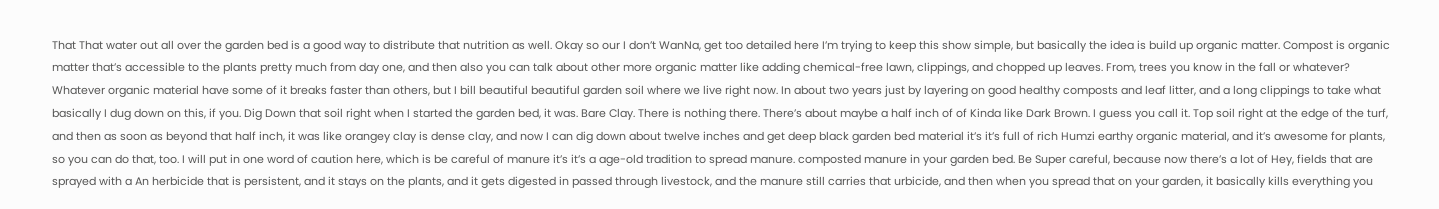That That water out all over the garden bed is a good way to distribute that nutrition as well. Okay so our I don’t WanNa, get too detailed here I’m trying to keep this show simple, but basically the idea is build up organic matter. Compost is organic matter that’s accessible to the plants pretty much from day one, and then also you can talk about other more organic matter like adding chemical-free lawn, clippings, and chopped up leaves. From, trees you know in the fall or whatever? Whatever organic material have some of it breaks faster than others, but I bill beautiful beautiful garden soil where we live right now. In about two years just by layering on good healthy composts and leaf litter, and a long clippings to take what basically I dug down on this, if you. Dig Down that soil right when I started the garden bed, it was. Bare Clay. There is nothing there. There’s about maybe a half inch of of Kinda like Dark Brown. I guess you call it. Top soil right at the edge of the turf, and then as soon as beyond that half inch, it was like orangey clay is dense clay, and now I can dig down about twelve inches and get deep black garden bed material it’s it’s full of rich Humzi earthy organic material, and it’s awesome for plants, so you can do that, too. I will put in one word of caution here, which is be careful of manure it’s it’s a age-old tradition to spread manure. composted manure in your garden bed. Be Super careful, because now there’s a lot of Hey, fields that are sprayed with a An herbicide that is persistent, and it stays on the plants, and it gets digested in passed through livestock, and the manure still carries that urbicide, and then when you spread that on your garden, it basically kills everything you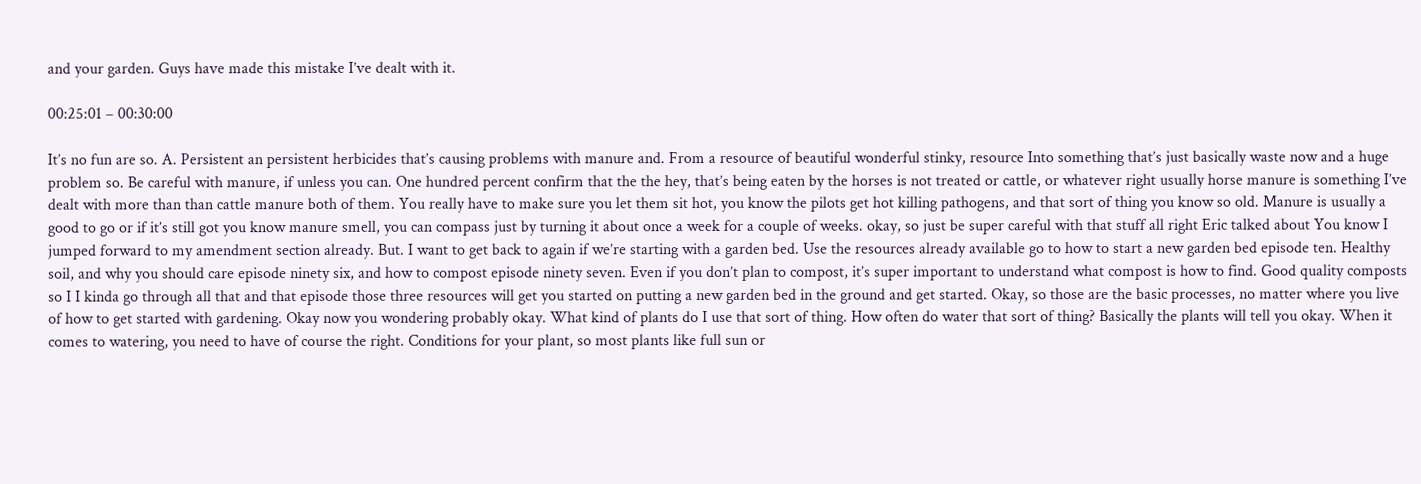and your garden. Guys have made this mistake I’ve dealt with it.

00:25:01 – 00:30:00

It’s no fun are so. A. Persistent an persistent herbicides that’s causing problems with manure and. From a resource of beautiful wonderful stinky, resource Into something that’s just basically waste now and a huge problem so. Be careful with manure, if unless you can. One hundred percent confirm that the the hey, that’s being eaten by the horses is not treated or cattle, or whatever right usually horse manure is something I’ve dealt with more than than cattle manure both of them. You really have to make sure you let them sit hot, you know the pilots get hot killing pathogens, and that sort of thing you know so old. Manure is usually a good to go or if it’s still got you know manure smell, you can compass just by turning it about once a week for a couple of weeks. okay, so just be super careful with that stuff all right Eric talked about You know I jumped forward to my amendment section already. But. I want to get back to again if we’re starting with a garden bed. Use the resources already available go to how to start a new garden bed episode ten. Healthy soil, and why you should care episode ninety six, and how to compost episode ninety seven. Even if you don’t plan to compost, it’s super important to understand what compost is how to find. Good quality composts so I I kinda go through all that and that episode those three resources will get you started on putting a new garden bed in the ground and get started. Okay, so those are the basic processes, no matter where you live of how to get started with gardening. Okay now you wondering probably okay. What kind of plants do I use that sort of thing. How often do water that sort of thing? Basically the plants will tell you okay. When it comes to watering, you need to have of course the right. Conditions for your plant, so most plants like full sun or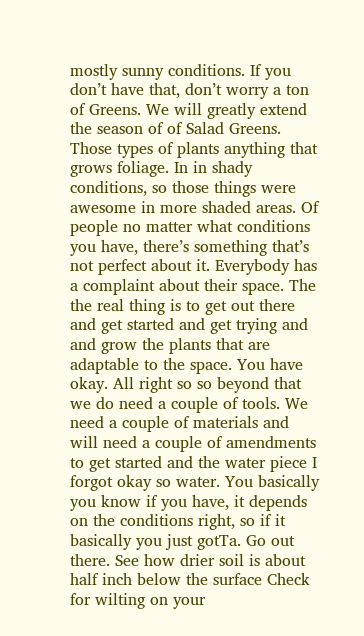mostly sunny conditions. If you don’t have that, don’t worry a ton of Greens. We will greatly extend the season of of Salad Greens. Those types of plants anything that grows foliage. In in shady conditions, so those things were awesome in more shaded areas. Of people no matter what conditions you have, there’s something that’s not perfect about it. Everybody has a complaint about their space. The the real thing is to get out there and get started and get trying and and grow the plants that are adaptable to the space. You have okay. All right so so beyond that we do need a couple of tools. We need a couple of materials and will need a couple of amendments to get started and the water piece I forgot okay so water. You basically you know if you have, it depends on the conditions right, so if it basically you just gotTa. Go out there. See how drier soil is about half inch below the surface Check for wilting on your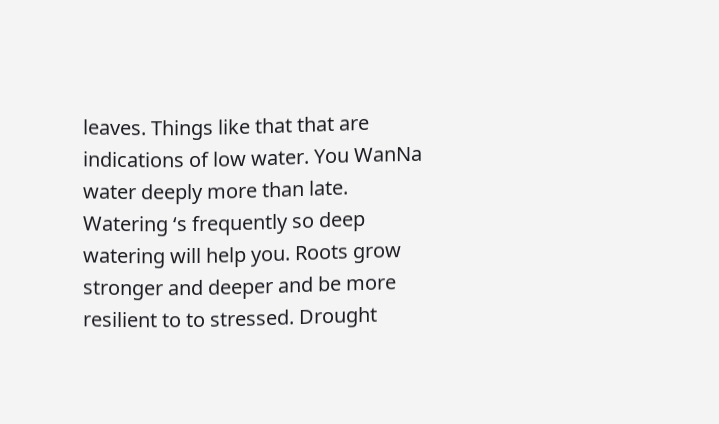leaves. Things like that that are indications of low water. You WanNa water deeply more than late. Watering ‘s frequently so deep watering will help you. Roots grow stronger and deeper and be more resilient to to stressed. Drought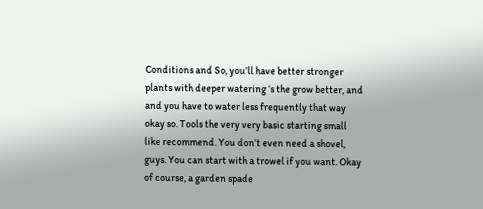Conditions and So, you’ll have better stronger plants with deeper watering ‘s the grow better, and and you have to water less frequently that way okay so. Tools the very very basic starting small like recommend. You don’t even need a shovel, guys. You can start with a trowel if you want. Okay of course, a garden spade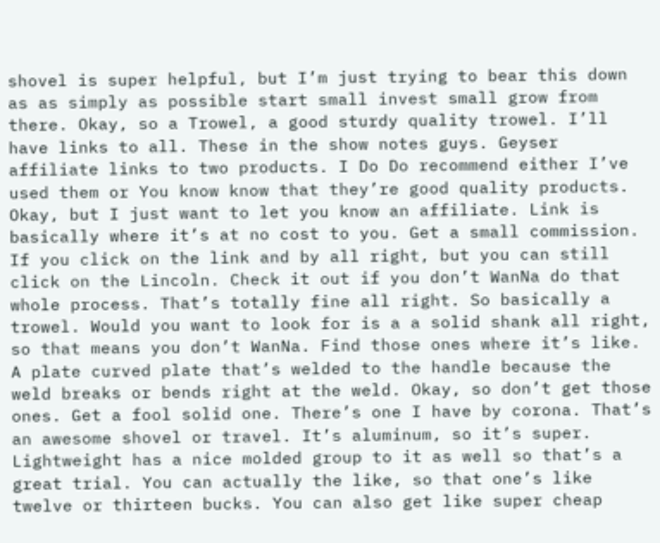shovel is super helpful, but I’m just trying to bear this down as as simply as possible start small invest small grow from there. Okay, so a Trowel, a good sturdy quality trowel. I’ll have links to all. These in the show notes guys. Geyser affiliate links to two products. I Do Do recommend either I’ve used them or You know know that they’re good quality products. Okay, but I just want to let you know an affiliate. Link is basically where it’s at no cost to you. Get a small commission. If you click on the link and by all right, but you can still click on the Lincoln. Check it out if you don’t WanNa do that whole process. That’s totally fine all right. So basically a trowel. Would you want to look for is a a solid shank all right, so that means you don’t WanNa. Find those ones where it’s like. A plate curved plate that’s welded to the handle because the weld breaks or bends right at the weld. Okay, so don’t get those ones. Get a fool solid one. There’s one I have by corona. That’s an awesome shovel or travel. It’s aluminum, so it’s super. Lightweight has a nice molded group to it as well so that’s a great trial. You can actually the like, so that one’s like twelve or thirteen bucks. You can also get like super cheap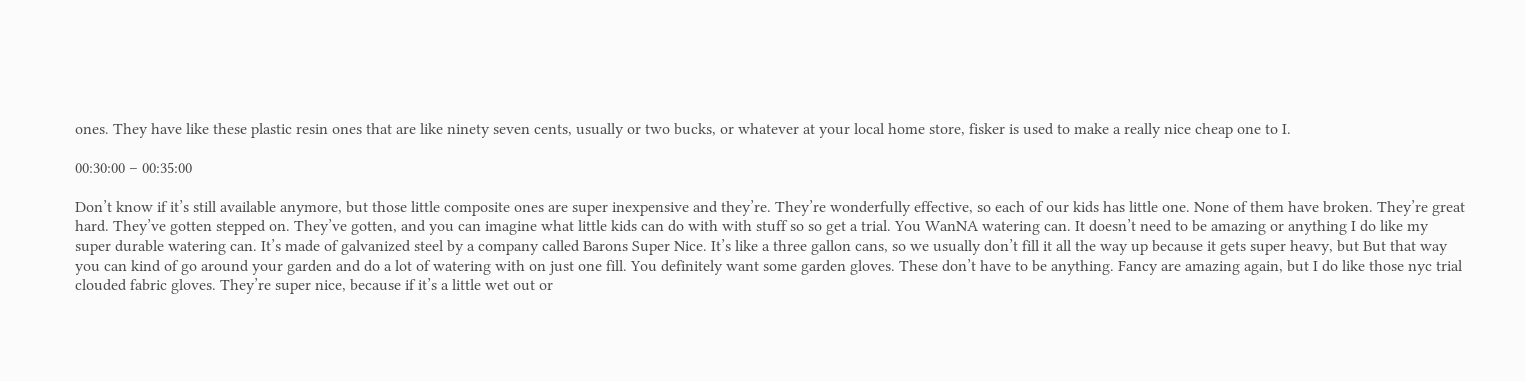ones. They have like these plastic resin ones that are like ninety seven cents, usually or two bucks, or whatever at your local home store, fisker is used to make a really nice cheap one to I.

00:30:00 – 00:35:00

Don’t know if it’s still available anymore, but those little composite ones are super inexpensive and they’re. They’re wonderfully effective, so each of our kids has little one. None of them have broken. They’re great hard. They’ve gotten stepped on. They’ve gotten, and you can imagine what little kids can do with with stuff so so get a trial. You WanNA watering can. It doesn’t need to be amazing or anything I do like my super durable watering can. It’s made of galvanized steel by a company called Barons Super Nice. It’s like a three gallon cans, so we usually don’t fill it all the way up because it gets super heavy, but But that way you can kind of go around your garden and do a lot of watering with on just one fill. You definitely want some garden gloves. These don’t have to be anything. Fancy are amazing again, but I do like those nyc trial clouded fabric gloves. They’re super nice, because if it’s a little wet out or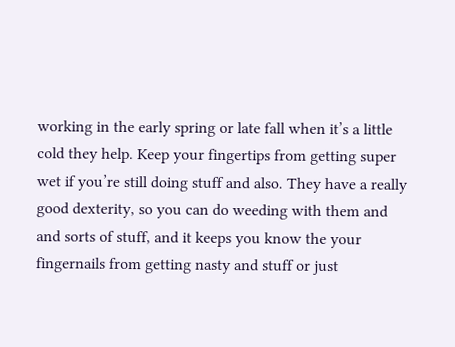working in the early spring or late fall when it’s a little cold they help. Keep your fingertips from getting super wet if you’re still doing stuff and also. They have a really good dexterity, so you can do weeding with them and and sorts of stuff, and it keeps you know the your fingernails from getting nasty and stuff or just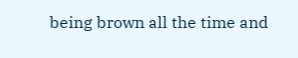being brown all the time and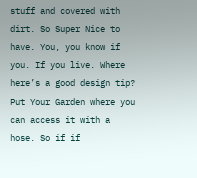stuff and covered with dirt. So Super Nice to have. You, you know if you. If you live. Where here’s a good design tip? Put Your Garden where you can access it with a hose. So if if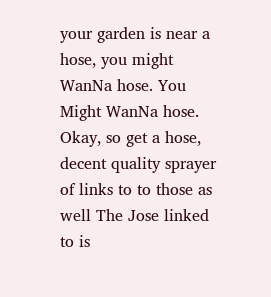your garden is near a hose, you might WanNa hose. You Might WanNa hose. Okay, so get a hose, decent quality sprayer of links to to those as well The Jose linked to is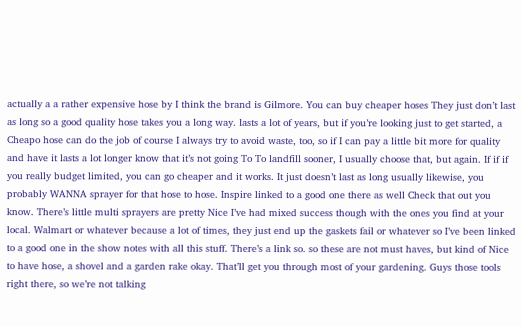actually a a rather expensive hose by I think the brand is Gilmore. You can buy cheaper hoses They just don’t last as long so a good quality hose takes you a long way. lasts a lot of years, but if you’re looking just to get started, a Cheapo hose can do the job of course I always try to avoid waste, too, so if I can pay a little bit more for quality and have it lasts a lot longer know that it’s not going To To landfill sooner, I usually choose that, but again. If if if you really budget limited, you can go cheaper and it works. It just doesn’t last as long usually likewise, you probably WANNA sprayer for that hose to hose. Inspire linked to a good one there as well Check that out you know. There’s little multi sprayers are pretty Nice I’ve had mixed success though with the ones you find at your local. Walmart or whatever because a lot of times, they just end up the gaskets fail or whatever so I’ve been linked to a good one in the show notes with all this stuff. There’s a link so. so these are not must haves, but kind of Nice to have hose, a shovel and a garden rake okay. That’ll get you through most of your gardening. Guys those tools right there, so we’re not talking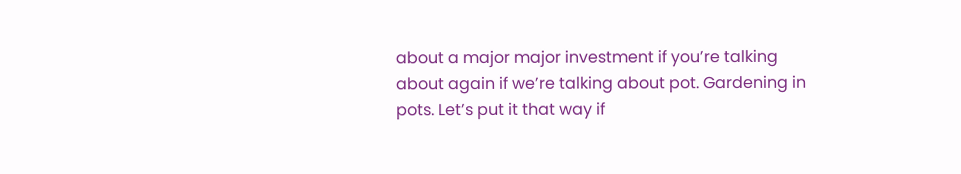about a major major investment if you’re talking about again if we’re talking about pot. Gardening in pots. Let’s put it that way if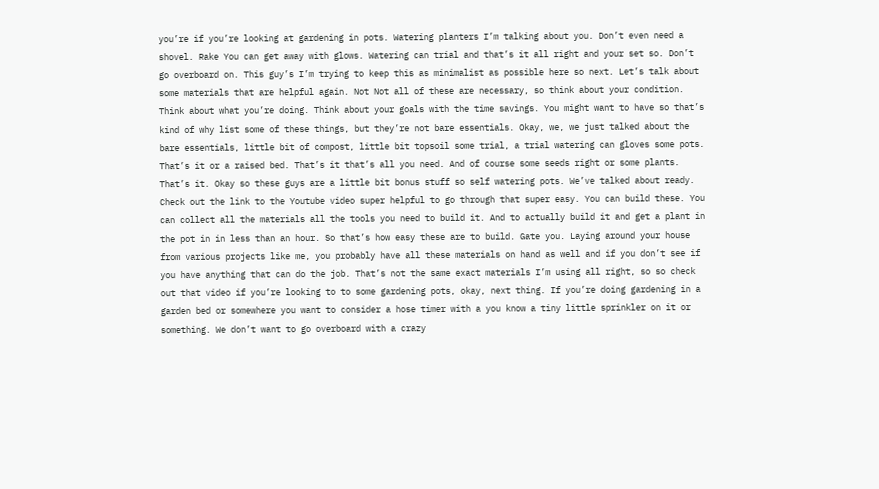you’re if you’re looking at gardening in pots. Watering planters I’m talking about you. Don’t even need a shovel. Rake You can get away with glows. Watering can trial and that’s it all right and your set so. Don’t go overboard on. This guy’s I’m trying to keep this as minimalist as possible here so next. Let’s talk about some materials that are helpful again. Not Not all of these are necessary, so think about your condition. Think about what you’re doing. Think about your goals with the time savings. You might want to have so that’s kind of why list some of these things, but they’re not bare essentials. Okay, we, we just talked about the bare essentials, little bit of compost, little bit topsoil some trial, a trial watering can gloves some pots. That’s it or a raised bed. That’s it that’s all you need. And of course some seeds right or some plants. That’s it. Okay so these guys are a little bit bonus stuff so self watering pots. We’ve talked about ready. Check out the link to the Youtube video super helpful to go through that super easy. You can build these. You can collect all the materials all the tools you need to build it. And to actually build it and get a plant in the pot in in less than an hour. So that’s how easy these are to build. Gate you. Laying around your house from various projects like me, you probably have all these materials on hand as well and if you don’t see if you have anything that can do the job. That’s not the same exact materials I’m using all right, so so check out that video if you’re looking to to some gardening pots, okay, next thing. If you’re doing gardening in a garden bed or somewhere you want to consider a hose timer with a you know a tiny little sprinkler on it or something. We don’t want to go overboard with a crazy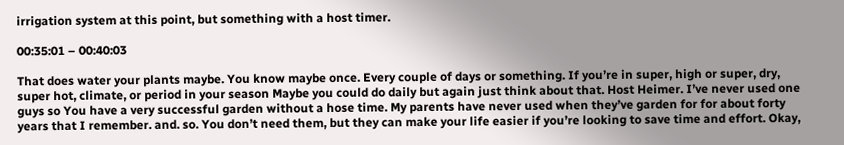irrigation system at this point, but something with a host timer.

00:35:01 – 00:40:03

That does water your plants maybe. You know maybe once. Every couple of days or something. If you’re in super, high or super, dry, super hot, climate, or period in your season Maybe you could do daily but again just think about that. Host Heimer. I’ve never used one guys so You have a very successful garden without a hose time. My parents have never used when they’ve garden for for about forty years that I remember. and. so. You don’t need them, but they can make your life easier if you’re looking to save time and effort. Okay,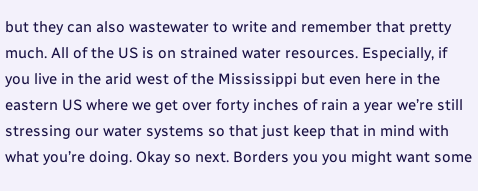but they can also wastewater to write and remember that pretty much. All of the US is on strained water resources. Especially, if you live in the arid west of the Mississippi but even here in the eastern US where we get over forty inches of rain a year we’re still stressing our water systems so that just keep that in mind with what you’re doing. Okay so next. Borders you you might want some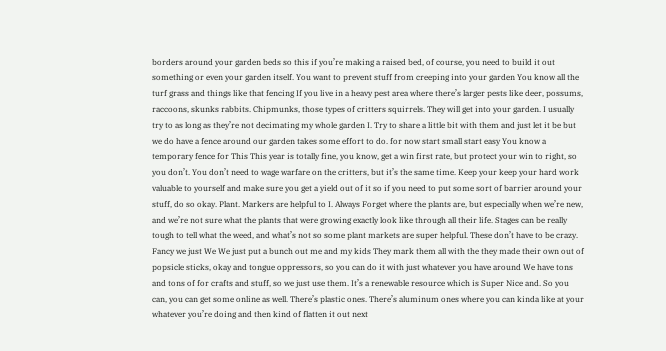borders around your garden beds so this if you’re making a raised bed, of course, you need to build it out something or even your garden itself. You want to prevent stuff from creeping into your garden You know all the turf grass and things like that fencing If you live in a heavy pest area where there’s larger pests like deer, possums, raccoons, skunks rabbits. Chipmunks, those types of critters squirrels. They will get into your garden. I usually try to as long as they’re not decimating my whole garden I. Try to share a little bit with them and just let it be but we do have a fence around our garden takes some effort to do. for now start small start easy You know a temporary fence for This This year is totally fine, you know, get a win first rate, but protect your win to right, so you don’t. You don’t need to wage warfare on the critters, but it’s the same time. Keep your keep your hard work valuable to yourself and make sure you get a yield out of it so if you need to put some sort of barrier around your stuff, do so okay. Plant. Markers are helpful to I. Always Forget where the plants are, but especially when we’re new, and we’re not sure what the plants that were growing exactly look like through all their life. Stages can be really tough to tell what the weed, and what’s not so some plant markets are super helpful. These don’t have to be crazy. Fancy we just We We just put a bunch out me and my kids They mark them all with the they made their own out of popsicle sticks, okay and tongue oppressors, so you can do it with just whatever you have around We have tons and tons of for crafts and stuff, so we just use them. It’s a renewable resource which is Super Nice and. So you can, you can get some online as well. There’s plastic ones. There’s aluminum ones where you can kinda like at your whatever you’re doing and then kind of flatten it out next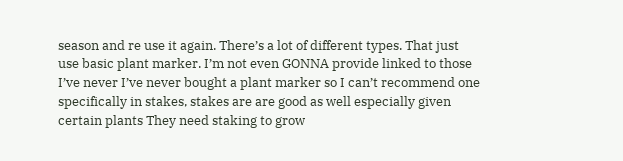season and re use it again. There’s a lot of different types. That just use basic plant marker. I’m not even GONNA provide linked to those I’ve never I’ve never bought a plant marker so I can’t recommend one specifically in stakes, stakes are are good as well especially given certain plants They need staking to grow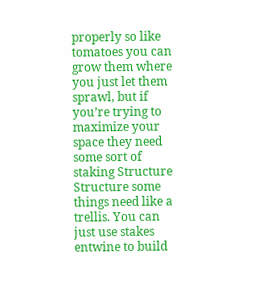properly so like tomatoes you can grow them where you just let them sprawl, but if you’re trying to maximize your space they need some sort of staking Structure Structure some things need like a trellis. You can just use stakes entwine to build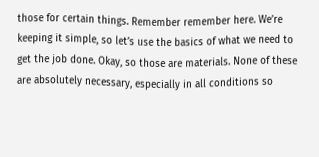those for certain things. Remember remember here. We’re keeping it simple, so let’s use the basics of what we need to get the job done. Okay, so those are materials. None of these are absolutely necessary, especially in all conditions so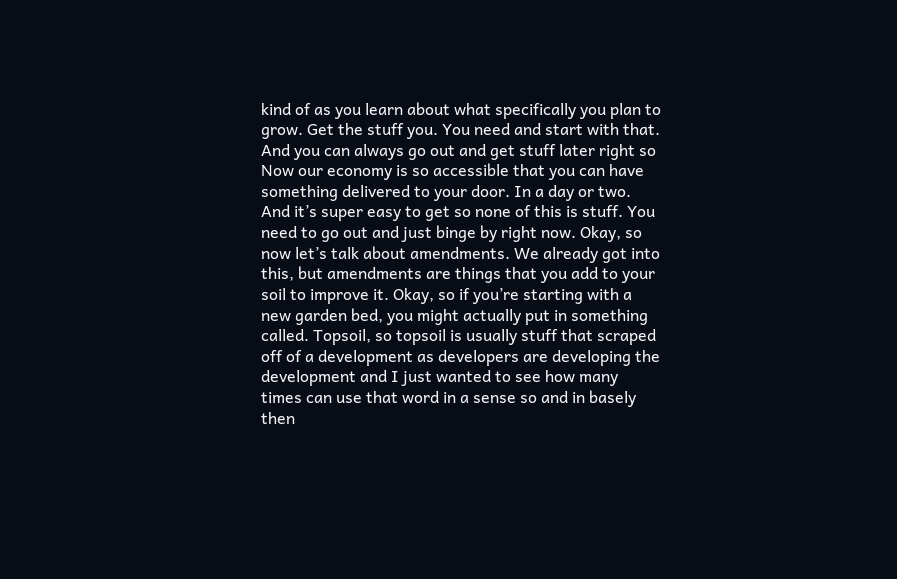kind of as you learn about what specifically you plan to grow. Get the stuff you. You need and start with that. And you can always go out and get stuff later right so Now our economy is so accessible that you can have something delivered to your door. In a day or two. And it’s super easy to get so none of this is stuff. You need to go out and just binge by right now. Okay, so now let’s talk about amendments. We already got into this, but amendments are things that you add to your soil to improve it. Okay, so if you’re starting with a new garden bed, you might actually put in something called. Topsoil, so topsoil is usually stuff that scraped off of a development as developers are developing the development and I just wanted to see how many times can use that word in a sense so and in basely then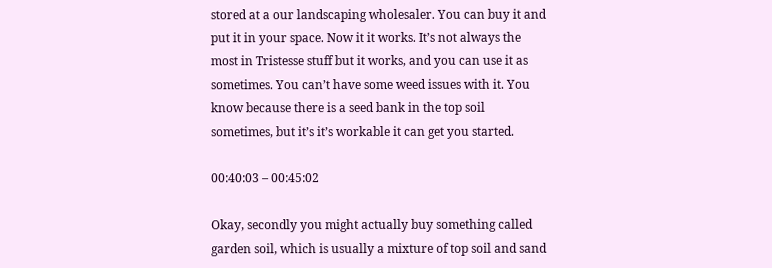stored at a our landscaping wholesaler. You can buy it and put it in your space. Now it it works. It’s not always the most in Tristesse stuff but it works, and you can use it as sometimes. You can’t have some weed issues with it. You know because there is a seed bank in the top soil sometimes, but it’s it’s workable it can get you started.

00:40:03 – 00:45:02

Okay, secondly you might actually buy something called garden soil, which is usually a mixture of top soil and sand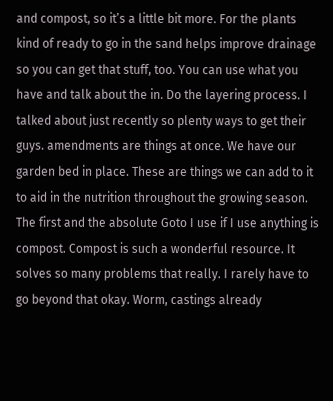and compost, so it’s a little bit more. For the plants kind of ready to go in the sand helps improve drainage so you can get that stuff, too. You can use what you have and talk about the in. Do the layering process. I talked about just recently so plenty ways to get their guys. amendments are things at once. We have our garden bed in place. These are things we can add to it to aid in the nutrition throughout the growing season. The first and the absolute Goto I use if I use anything is compost. Compost is such a wonderful resource. It solves so many problems that really. I rarely have to go beyond that okay. Worm, castings already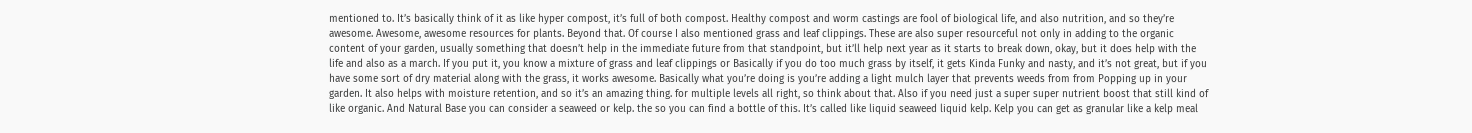mentioned to. It’s basically think of it as like hyper compost, it’s full of both compost. Healthy compost and worm castings are fool of biological life, and also nutrition, and so they’re awesome. Awesome, awesome resources for plants. Beyond that. Of course I also mentioned grass and leaf clippings. These are also super resourceful not only in adding to the organic content of your garden, usually something that doesn’t help in the immediate future from that standpoint, but it’ll help next year as it starts to break down, okay, but it does help with the life and also as a march. If you put it, you know a mixture of grass and leaf clippings or Basically if you do too much grass by itself, it gets Kinda Funky and nasty, and it’s not great, but if you have some sort of dry material along with the grass, it works awesome. Basically what you’re doing is you’re adding a light mulch layer that prevents weeds from from Popping up in your garden. It also helps with moisture retention, and so it’s an amazing thing. for multiple levels all right, so think about that. Also if you need just a super super nutrient boost that still kind of like organic. And Natural Base you can consider a seaweed or kelp. the so you can find a bottle of this. It’s called like liquid seaweed liquid kelp. Kelp you can get as granular like a kelp meal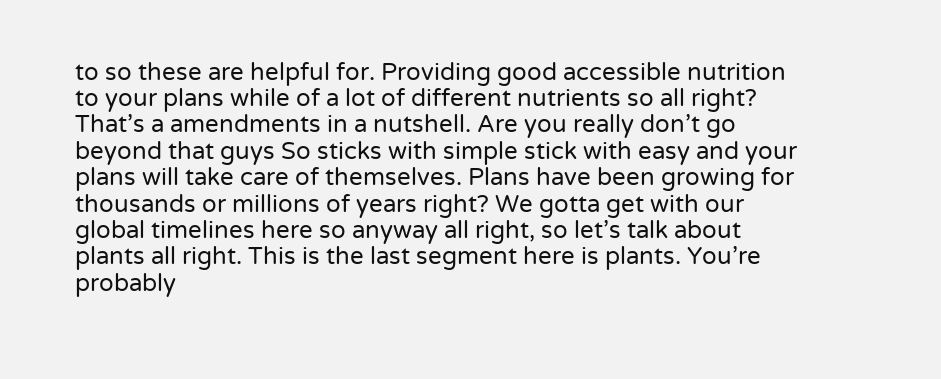to so these are helpful for. Providing good accessible nutrition to your plans while of a lot of different nutrients so all right? That’s a amendments in a nutshell. Are you really don’t go beyond that guys So sticks with simple stick with easy and your plans will take care of themselves. Plans have been growing for thousands or millions of years right? We gotta get with our global timelines here so anyway all right, so let’s talk about plants all right. This is the last segment here is plants. You’re probably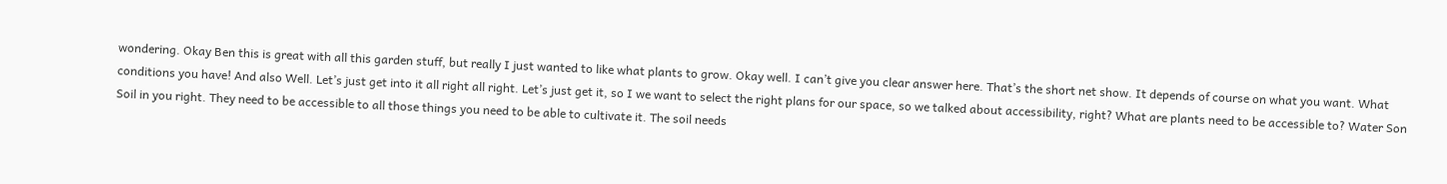wondering. Okay Ben this is great with all this garden stuff, but really I just wanted to like what plants to grow. Okay well. I can’t give you clear answer here. That’s the short net show. It depends of course on what you want. What conditions you have! And also Well. Let’s just get into it all right all right. Let’s just get it, so I we want to select the right plans for our space, so we talked about accessibility, right? What are plants need to be accessible to? Water Son Soil in you right. They need to be accessible to all those things you need to be able to cultivate it. The soil needs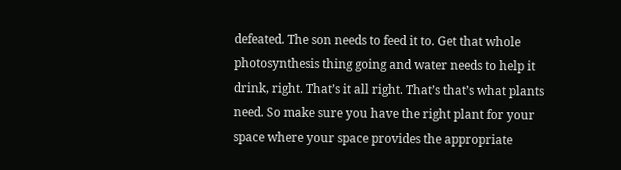defeated. The son needs to feed it to. Get that whole photosynthesis thing going and water needs to help it drink, right. That’s it all right. That’s that’s what plants need. So make sure you have the right plant for your space where your space provides the appropriate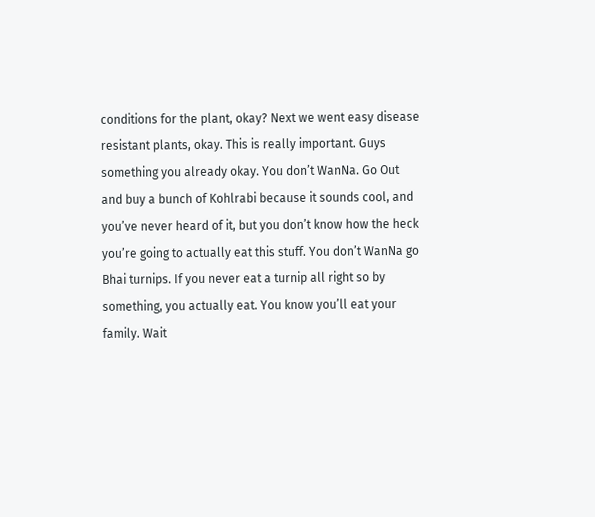conditions for the plant, okay? Next we went easy disease resistant plants, okay. This is really important. Guys something you already okay. You don’t WanNa. Go Out and buy a bunch of Kohlrabi because it sounds cool, and you’ve never heard of it, but you don’t know how the heck you’re going to actually eat this stuff. You don’t WanNa go Bhai turnips. If you never eat a turnip all right so by something, you actually eat. You know you’ll eat your family. Wait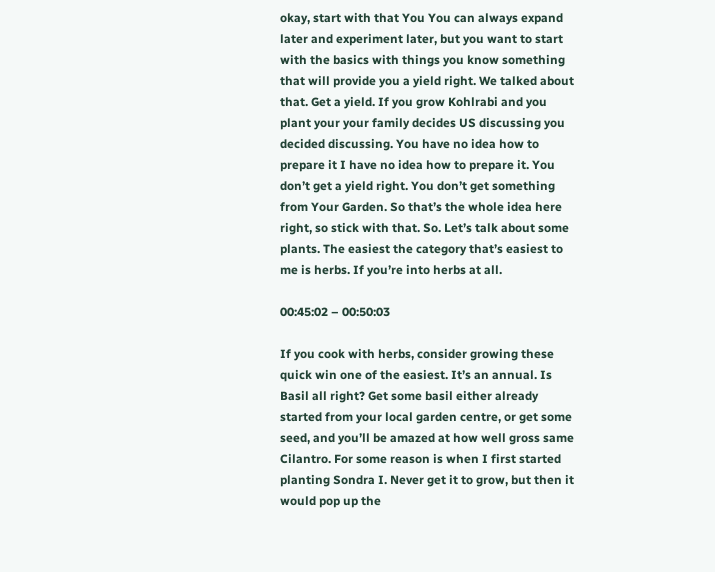okay, start with that You You can always expand later and experiment later, but you want to start with the basics with things you know something that will provide you a yield right. We talked about that. Get a yield. If you grow Kohlrabi and you plant your your family decides US discussing you decided discussing. You have no idea how to prepare it I have no idea how to prepare it. You don’t get a yield right. You don’t get something from Your Garden. So that’s the whole idea here right, so stick with that. So. Let’s talk about some plants. The easiest the category that’s easiest to me is herbs. If you’re into herbs at all.

00:45:02 – 00:50:03

If you cook with herbs, consider growing these quick win one of the easiest. It’s an annual. Is Basil all right? Get some basil either already started from your local garden centre, or get some seed, and you’ll be amazed at how well gross same Cilantro. For some reason is when I first started planting Sondra I. Never get it to grow, but then it would pop up the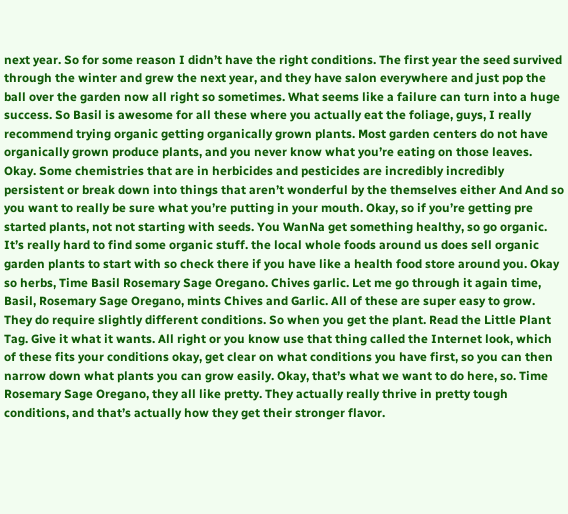next year. So for some reason I didn’t have the right conditions. The first year the seed survived through the winter and grew the next year, and they have salon everywhere and just pop the ball over the garden now all right so sometimes. What seems like a failure can turn into a huge success. So Basil is awesome for all these where you actually eat the foliage, guys, I really recommend trying organic getting organically grown plants. Most garden centers do not have organically grown produce plants, and you never know what you’re eating on those leaves. Okay. Some chemistries that are in herbicides and pesticides are incredibly incredibly persistent or break down into things that aren’t wonderful by the themselves either And And so you want to really be sure what you’re putting in your mouth. Okay, so if you’re getting pre started plants, not not starting with seeds. You WanNa get something healthy, so go organic. It’s really hard to find some organic stuff. the local whole foods around us does sell organic garden plants to start with so check there if you have like a health food store around you. Okay so herbs, Time Basil Rosemary Sage Oregano. Chives garlic. Let me go through it again time, Basil, Rosemary Sage Oregano, mints Chives and Garlic. All of these are super easy to grow. They do require slightly different conditions. So when you get the plant. Read the Little Plant Tag. Give it what it wants. All right or you know use that thing called the Internet look, which of these fits your conditions okay, get clear on what conditions you have first, so you can then narrow down what plants you can grow easily. Okay, that’s what we want to do here, so. Time Rosemary Sage Oregano, they all like pretty. They actually really thrive in pretty tough conditions, and that’s actually how they get their stronger flavor.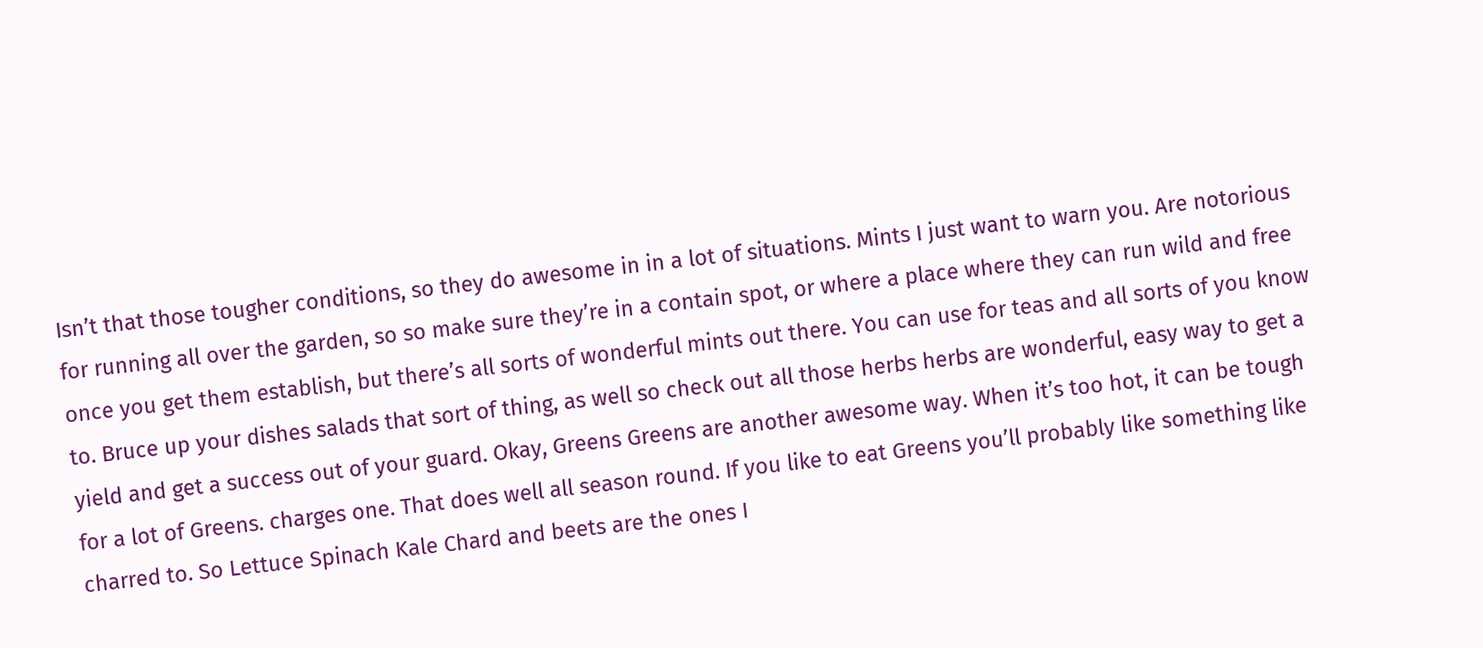Isn’t that those tougher conditions, so they do awesome in in a lot of situations. Mints I just want to warn you. Are notorious for running all over the garden, so so make sure they’re in a contain spot, or where a place where they can run wild and free once you get them establish, but there’s all sorts of wonderful mints out there. You can use for teas and all sorts of you know to. Bruce up your dishes salads that sort of thing, as well so check out all those herbs herbs are wonderful, easy way to get a yield and get a success out of your guard. Okay, Greens Greens are another awesome way. When it’s too hot, it can be tough for a lot of Greens. charges one. That does well all season round. If you like to eat Greens you’ll probably like something like charred to. So Lettuce Spinach Kale Chard and beets are the ones I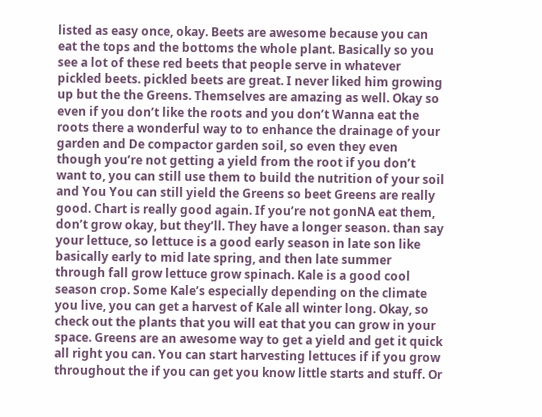listed as easy once, okay. Beets are awesome because you can eat the tops and the bottoms the whole plant. Basically so you see a lot of these red beets that people serve in whatever pickled beets. pickled beets are great. I never liked him growing up but the the Greens. Themselves are amazing as well. Okay so even if you don’t like the roots and you don’t Wanna eat the roots there a wonderful way to to enhance the drainage of your garden and De compactor garden soil, so even they even though you’re not getting a yield from the root if you don’t want to, you can still use them to build the nutrition of your soil and You You can still yield the Greens so beet Greens are really good. Chart is really good again. If you’re not gonNA eat them, don’t grow okay, but they’ll. They have a longer season. than say your lettuce, so lettuce is a good early season in late son like basically early to mid late spring, and then late summer through fall grow lettuce grow spinach. Kale is a good cool season crop. Some Kale’s especially depending on the climate you live, you can get a harvest of Kale all winter long. Okay, so check out the plants that you will eat that you can grow in your space. Greens are an awesome way to get a yield and get it quick all right you can. You can start harvesting lettuces if if you grow throughout the if you can get you know little starts and stuff. Or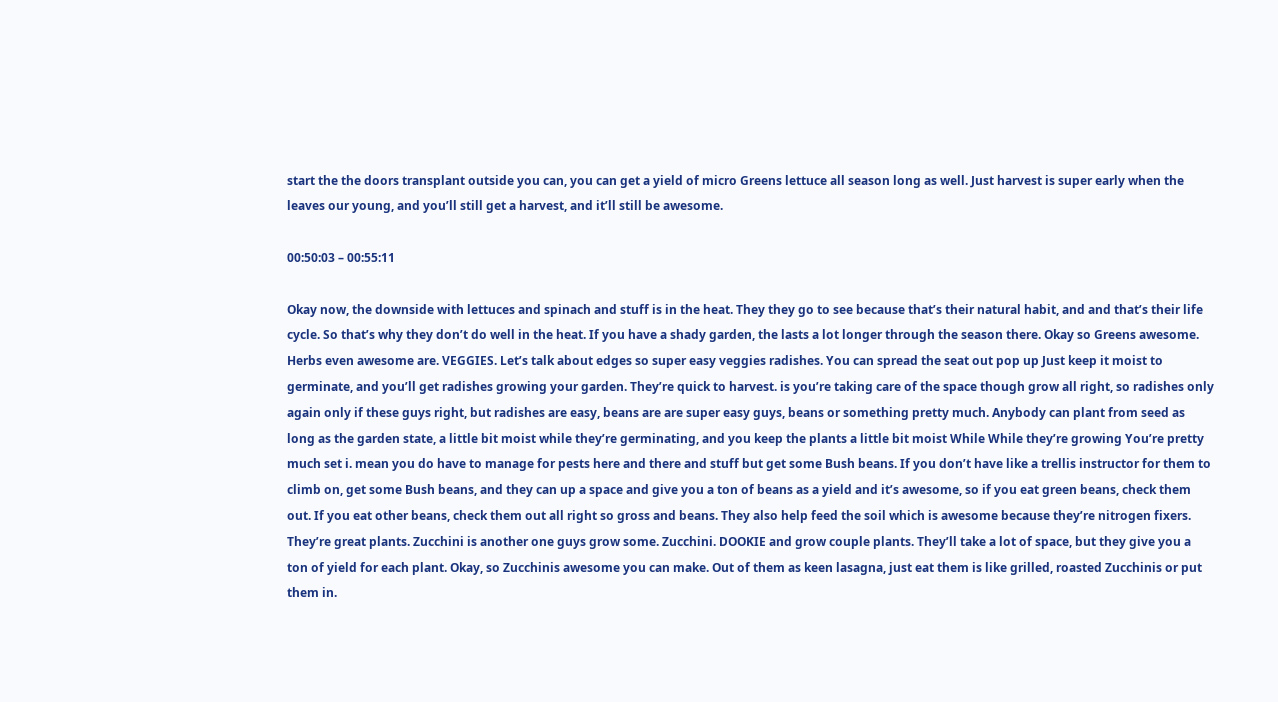start the the doors transplant outside you can, you can get a yield of micro Greens lettuce all season long as well. Just harvest is super early when the leaves our young, and you’ll still get a harvest, and it’ll still be awesome.

00:50:03 – 00:55:11

Okay now, the downside with lettuces and spinach and stuff is in the heat. They they go to see because that’s their natural habit, and and that’s their life cycle. So that’s why they don’t do well in the heat. If you have a shady garden, the lasts a lot longer through the season there. Okay so Greens awesome. Herbs even awesome are. VEGGIES. Let’s talk about edges so super easy veggies radishes. You can spread the seat out pop up Just keep it moist to germinate, and you’ll get radishes growing your garden. They’re quick to harvest. is you’re taking care of the space though grow all right, so radishes only again only if these guys right, but radishes are easy, beans are are super easy guys, beans or something pretty much. Anybody can plant from seed as long as the garden state, a little bit moist while they’re germinating, and you keep the plants a little bit moist While While they’re growing You’re pretty much set i. mean you do have to manage for pests here and there and stuff but get some Bush beans. If you don’t have like a trellis instructor for them to climb on, get some Bush beans, and they can up a space and give you a ton of beans as a yield and it’s awesome, so if you eat green beans, check them out. If you eat other beans, check them out all right so gross and beans. They also help feed the soil which is awesome because they’re nitrogen fixers. They’re great plants. Zucchini is another one guys grow some. Zucchini. DOOKIE and grow couple plants. They’ll take a lot of space, but they give you a ton of yield for each plant. Okay, so Zucchinis awesome you can make. Out of them as keen lasagna, just eat them is like grilled, roasted Zucchinis or put them in.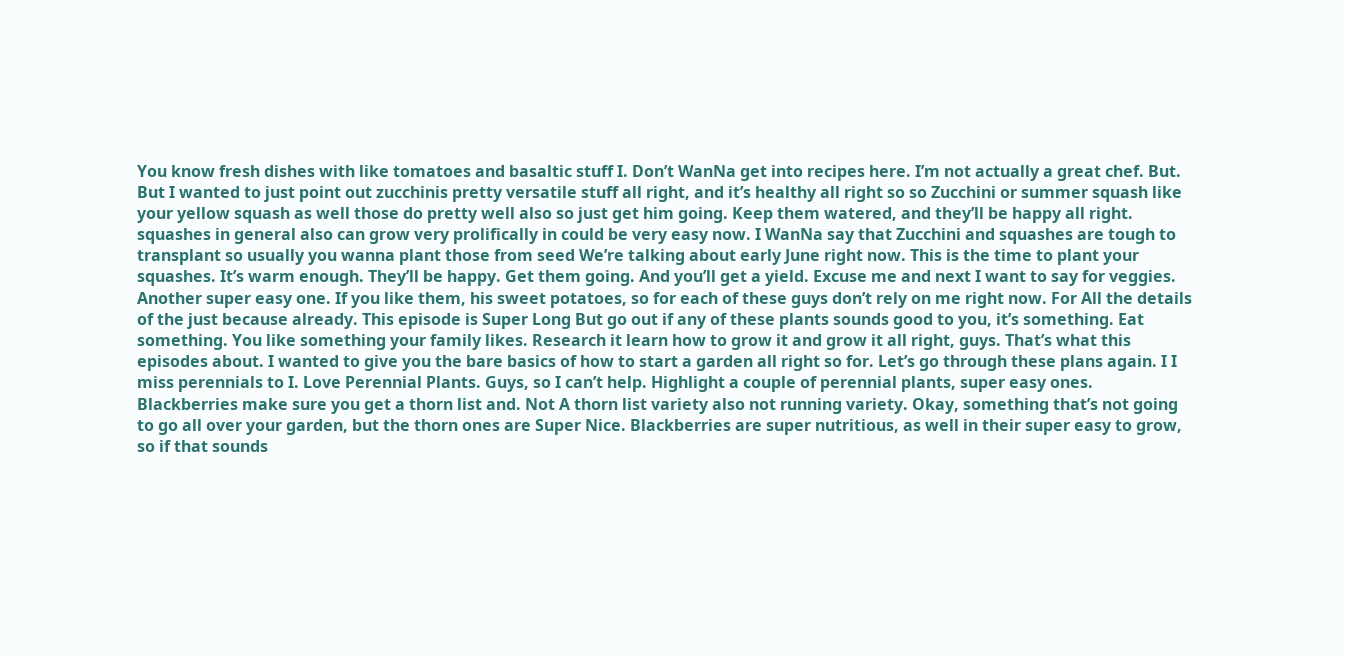You know fresh dishes with like tomatoes and basaltic stuff I. Don’t WanNa get into recipes here. I’m not actually a great chef. But. But I wanted to just point out zucchinis pretty versatile stuff all right, and it’s healthy all right so so Zucchini or summer squash like your yellow squash as well those do pretty well also so just get him going. Keep them watered, and they’ll be happy all right. squashes in general also can grow very prolifically in could be very easy now. I WanNa say that Zucchini and squashes are tough to transplant so usually you wanna plant those from seed We’re talking about early June right now. This is the time to plant your squashes. It’s warm enough. They’ll be happy. Get them going. And you’ll get a yield. Excuse me and next I want to say for veggies. Another super easy one. If you like them, his sweet potatoes, so for each of these guys don’t rely on me right now. For All the details of the just because already. This episode is Super Long But go out if any of these plants sounds good to you, it’s something. Eat something. You like something your family likes. Research it learn how to grow it and grow it all right, guys. That’s what this episodes about. I wanted to give you the bare basics of how to start a garden all right so for. Let’s go through these plans again. I I miss perennials to I. Love Perennial Plants. Guys, so I can’t help. Highlight a couple of perennial plants, super easy ones. Blackberries make sure you get a thorn list and. Not A thorn list variety also not running variety. Okay, something that’s not going to go all over your garden, but the thorn ones are Super Nice. Blackberries are super nutritious, as well in their super easy to grow, so if that sounds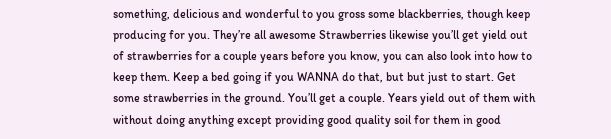something, delicious and wonderful to you gross some blackberries, though keep producing for you. They’re all awesome Strawberries likewise you’ll get yield out of strawberries for a couple years before you know, you can also look into how to keep them. Keep a bed going if you WANNA do that, but but just to start. Get some strawberries in the ground. You’ll get a couple. Years yield out of them with without doing anything except providing good quality soil for them in good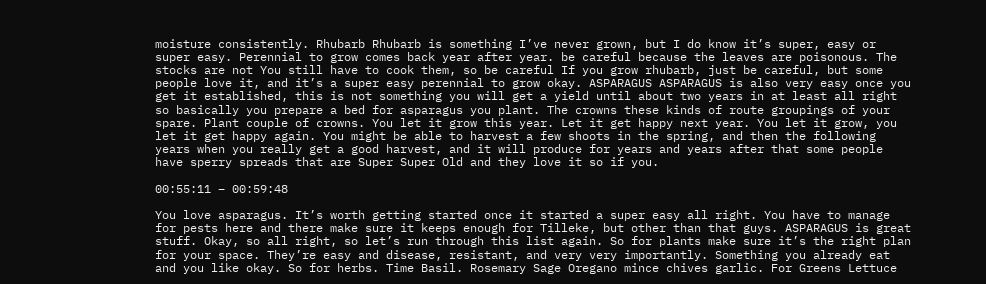moisture consistently. Rhubarb Rhubarb is something I’ve never grown, but I do know it’s super, easy or super easy. Perennial to grow comes back year after year. be careful because the leaves are poisonous. The stocks are not You still have to cook them, so be careful If you grow rhubarb, just be careful, but some people love it, and it’s a super easy perennial to grow okay. ASPARAGUS ASPARAGUS is also very easy once you get it established, this is not something you will get a yield until about two years in at least all right so basically you prepare a bed for asparagus you plant. The crowns these kinds of route groupings of your spare. Plant couple of crowns. You let it grow this year. Let it get happy next year. You let it grow, you let it get happy again. You might be able to harvest a few shoots in the spring, and then the following years when you really get a good harvest, and it will produce for years and years after that some people have sperry spreads that are Super Super Old and they love it so if you.

00:55:11 – 00:59:48

You love asparagus. It’s worth getting started once it started a super easy all right. You have to manage for pests here and there make sure it keeps enough for Tilleke, but other than that guys. ASPARAGUS is great stuff. Okay, so all right, so let’s run through this list again. So for plants make sure it’s the right plan for your space. They’re easy and disease, resistant, and very very importantly. Something you already eat and you like okay. So for herbs. Time Basil. Rosemary Sage Oregano mince chives garlic. For Greens Lettuce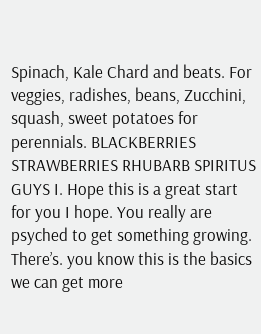Spinach, Kale Chard and beats. For veggies, radishes, beans, Zucchini, squash, sweet potatoes for perennials. BLACKBERRIES STRAWBERRIES RHUBARB SPIRITUS GUYS I. Hope this is a great start for you I hope. You really are psyched to get something growing. There’s. you know this is the basics we can get more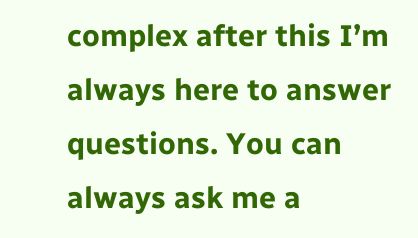complex after this I’m always here to answer questions. You can always ask me a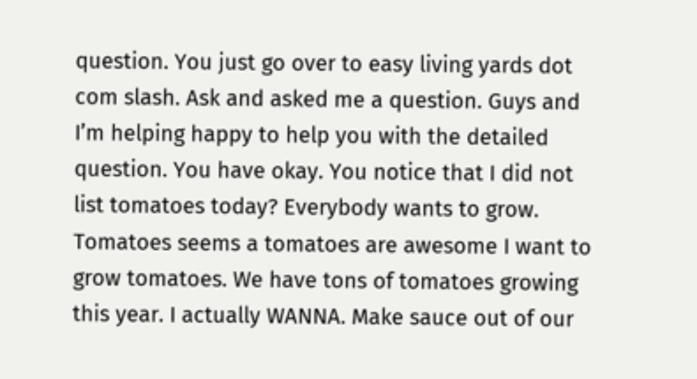question. You just go over to easy living yards dot com slash. Ask and asked me a question. Guys and I’m helping happy to help you with the detailed question. You have okay. You notice that I did not list tomatoes today? Everybody wants to grow. Tomatoes seems a tomatoes are awesome I want to grow tomatoes. We have tons of tomatoes growing this year. I actually WANNA. Make sauce out of our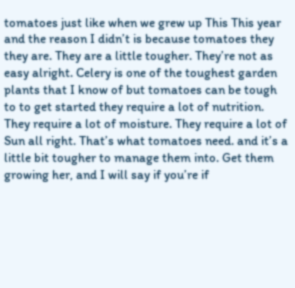tomatoes just like when we grew up This This year and the reason I didn’t is because tomatoes they they are. They are a little tougher. They’re not as easy alright. Celery is one of the toughest garden plants that I know of but tomatoes can be tough to to get started they require a lot of nutrition. They require a lot of moisture. They require a lot of Sun all right. That’s what tomatoes need. and it’s a little bit tougher to manage them into. Get them growing her, and I will say if you’re if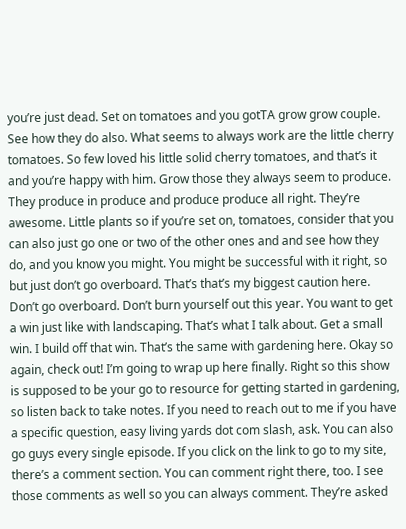you’re just dead. Set on tomatoes and you gotTA grow grow couple. See how they do also. What seems to always work are the little cherry tomatoes. So few loved his little solid cherry tomatoes, and that’s it and you’re happy with him. Grow those they always seem to produce. They produce in produce and produce produce all right. They’re awesome. Little plants so if you’re set on, tomatoes, consider that you can also just go one or two of the other ones and and see how they do, and you know you might. You might be successful with it right, so but just don’t go overboard. That’s that’s my biggest caution here. Don’t go overboard. Don’t burn yourself out this year. You want to get a win just like with landscaping. That’s what I talk about. Get a small win. I build off that win. That’s the same with gardening here. Okay so again, check out! I’m going to wrap up here finally. Right so this show is supposed to be your go to resource for getting started in gardening, so listen back to take notes. If you need to reach out to me if you have a specific question, easy living yards dot com slash, ask. You can also go guys every single episode. If you click on the link to go to my site, there’s a comment section. You can comment right there, too. I see those comments as well so you can always comment. They’re asked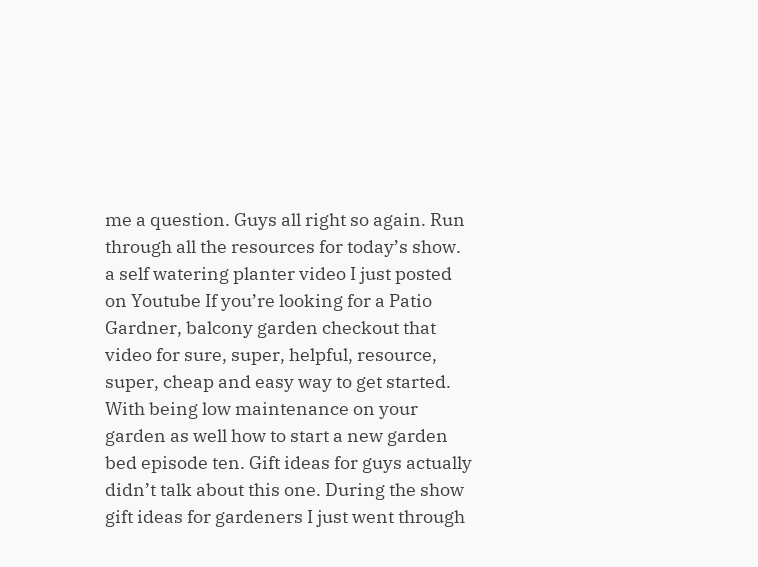me a question. Guys all right so again. Run through all the resources for today’s show. a self watering planter video I just posted on Youtube If you’re looking for a Patio Gardner, balcony garden checkout that video for sure, super, helpful, resource, super, cheap and easy way to get started. With being low maintenance on your garden as well how to start a new garden bed episode ten. Gift ideas for guys actually didn’t talk about this one. During the show gift ideas for gardeners I just went through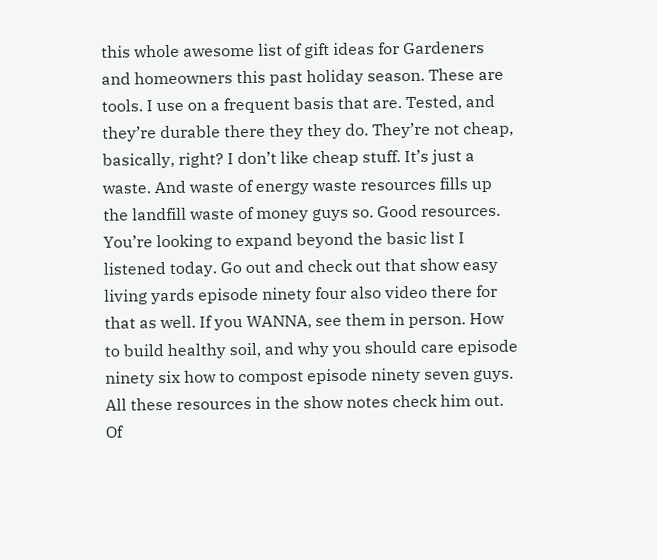this whole awesome list of gift ideas for Gardeners and homeowners this past holiday season. These are tools. I use on a frequent basis that are. Tested, and they’re durable there they they do. They’re not cheap, basically, right? I don’t like cheap stuff. It’s just a waste. And waste of energy waste resources fills up the landfill waste of money guys so. Good resources. You’re looking to expand beyond the basic list I listened today. Go out and check out that show easy living yards episode ninety four also video there for that as well. If you WANNA, see them in person. How to build healthy soil, and why you should care episode ninety six how to compost episode ninety seven guys. All these resources in the show notes check him out. Of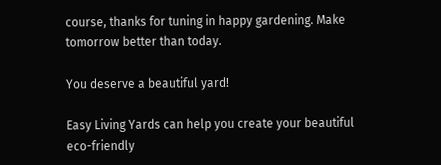course, thanks for tuning in happy gardening. Make tomorrow better than today.

You deserve a beautiful yard!

Easy Living Yards can help you create your beautiful eco-friendly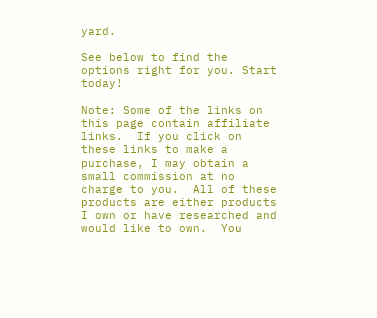yard.

See below to find the options right for you. Start today!

Note: Some of the links on this page contain affiliate links.  If you click on these links to make a purchase, I may obtain a small commission at no charge to you.  All of these products are either products I own or have researched and would like to own.  You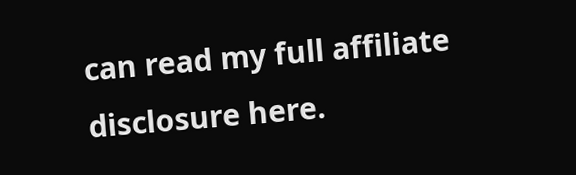can read my full affiliate disclosure here.